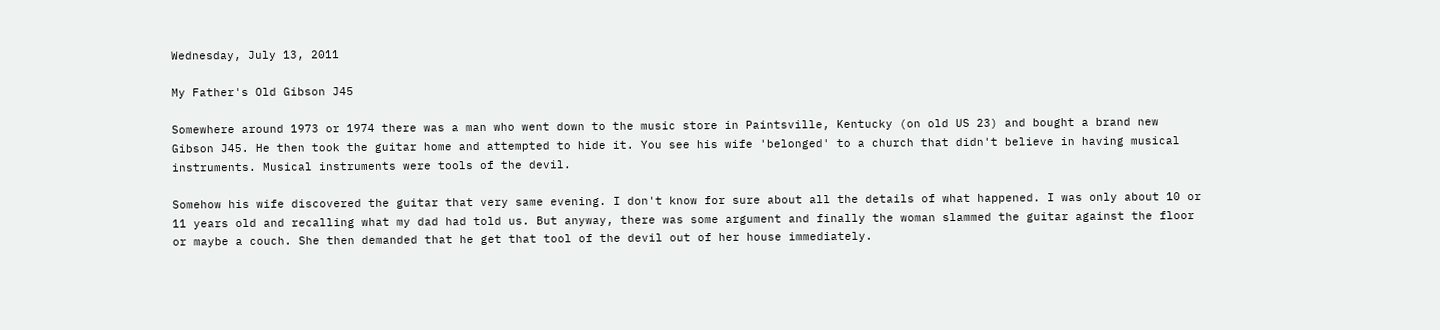Wednesday, July 13, 2011

My Father's Old Gibson J45

Somewhere around 1973 or 1974 there was a man who went down to the music store in Paintsville, Kentucky (on old US 23) and bought a brand new Gibson J45. He then took the guitar home and attempted to hide it. You see his wife 'belonged' to a church that didn't believe in having musical instruments. Musical instruments were tools of the devil.

Somehow his wife discovered the guitar that very same evening. I don't know for sure about all the details of what happened. I was only about 10 or 11 years old and recalling what my dad had told us. But anyway, there was some argument and finally the woman slammed the guitar against the floor or maybe a couch. She then demanded that he get that tool of the devil out of her house immediately.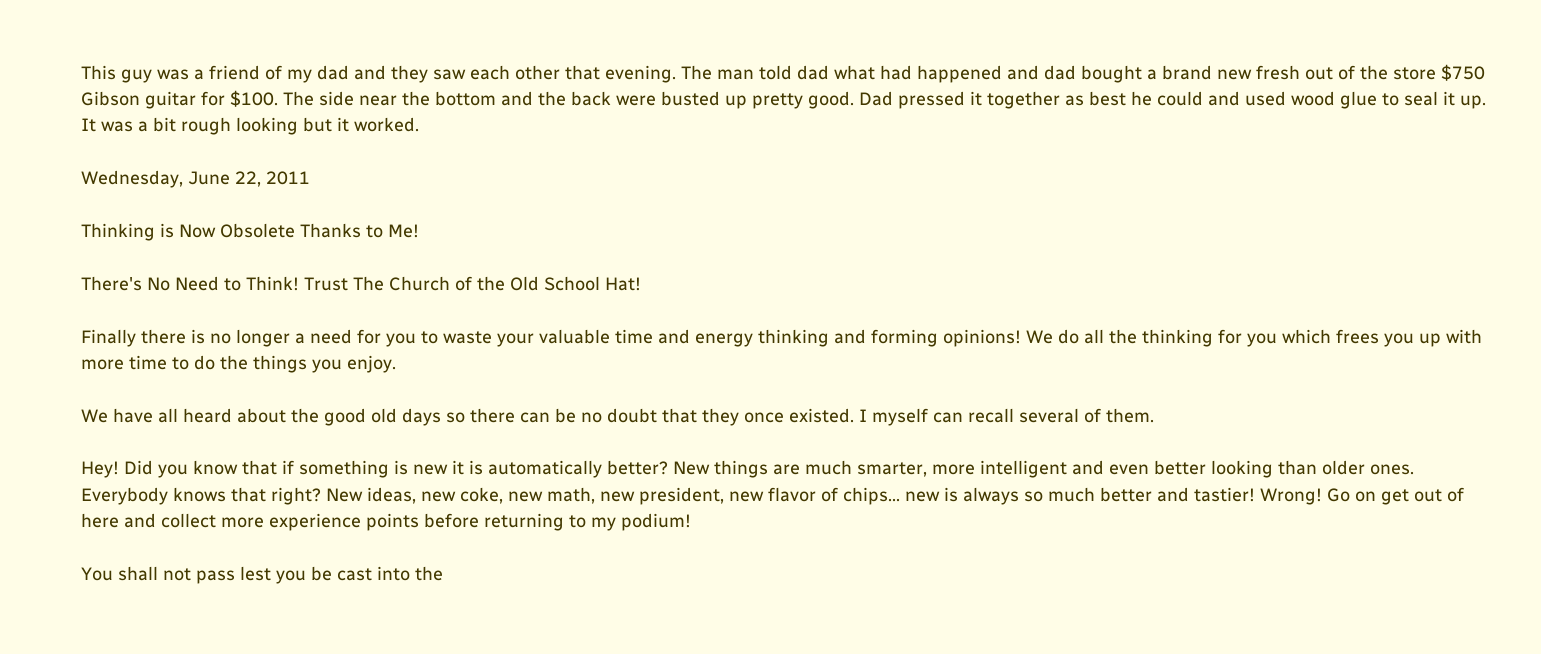This guy was a friend of my dad and they saw each other that evening. The man told dad what had happened and dad bought a brand new fresh out of the store $750 Gibson guitar for $100. The side near the bottom and the back were busted up pretty good. Dad pressed it together as best he could and used wood glue to seal it up. It was a bit rough looking but it worked.

Wednesday, June 22, 2011

Thinking is Now Obsolete Thanks to Me!

There's No Need to Think! Trust The Church of the Old School Hat!

Finally there is no longer a need for you to waste your valuable time and energy thinking and forming opinions! We do all the thinking for you which frees you up with more time to do the things you enjoy.

We have all heard about the good old days so there can be no doubt that they once existed. I myself can recall several of them.

Hey! Did you know that if something is new it is automatically better? New things are much smarter, more intelligent and even better looking than older ones. Everybody knows that right? New ideas, new coke, new math, new president, new flavor of chips... new is always so much better and tastier! Wrong! Go on get out of here and collect more experience points before returning to my podium!

You shall not pass lest you be cast into the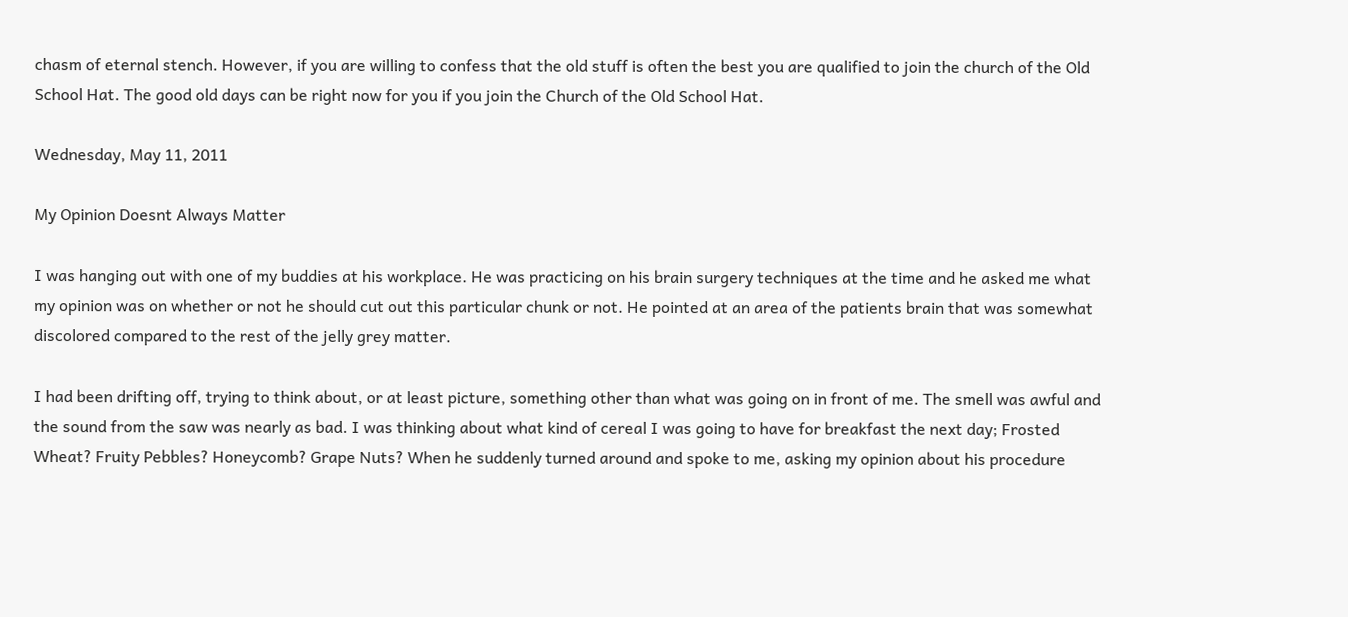chasm of eternal stench. However, if you are willing to confess that the old stuff is often the best you are qualified to join the church of the Old School Hat. The good old days can be right now for you if you join the Church of the Old School Hat.

Wednesday, May 11, 2011

My Opinion Doesnt Always Matter

I was hanging out with one of my buddies at his workplace. He was practicing on his brain surgery techniques at the time and he asked me what my opinion was on whether or not he should cut out this particular chunk or not. He pointed at an area of the patients brain that was somewhat discolored compared to the rest of the jelly grey matter.

I had been drifting off, trying to think about, or at least picture, something other than what was going on in front of me. The smell was awful and the sound from the saw was nearly as bad. I was thinking about what kind of cereal I was going to have for breakfast the next day; Frosted Wheat? Fruity Pebbles? Honeycomb? Grape Nuts? When he suddenly turned around and spoke to me, asking my opinion about his procedure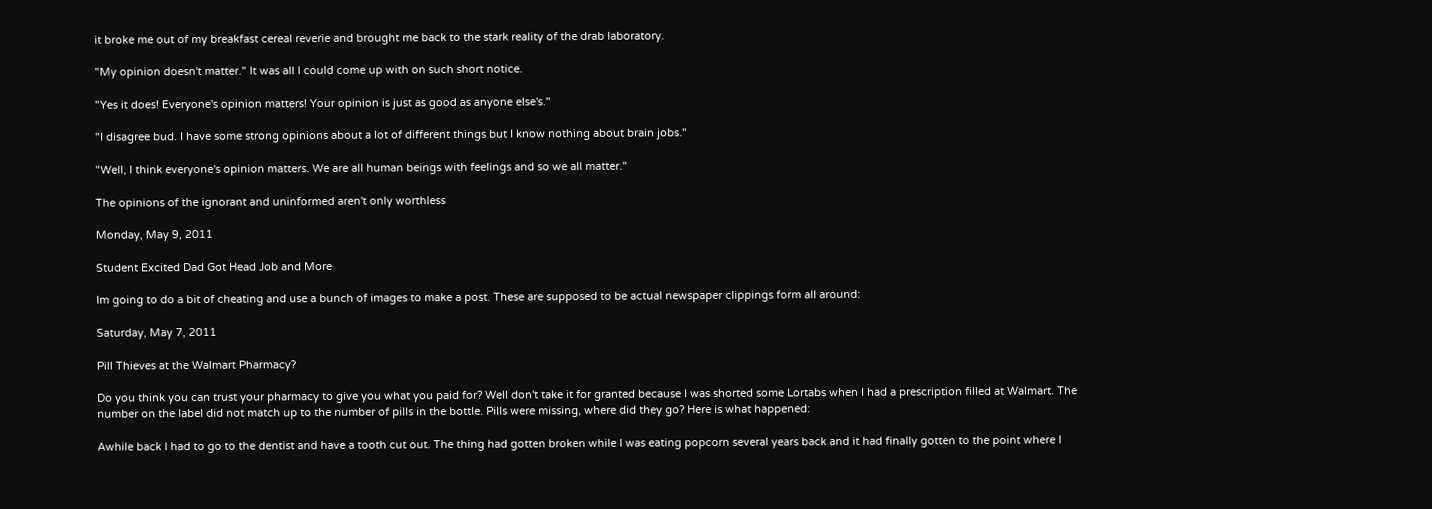it broke me out of my breakfast cereal reverie and brought me back to the stark reality of the drab laboratory.

"My opinion doesn't matter." It was all I could come up with on such short notice.

"Yes it does! Everyone's opinion matters! Your opinion is just as good as anyone else's."

"I disagree bud. I have some strong opinions about a lot of different things but I know nothing about brain jobs."

"Well, I think everyone's opinion matters. We are all human beings with feelings and so we all matter."

The opinions of the ignorant and uninformed aren't only worthless

Monday, May 9, 2011

Student Excited Dad Got Head Job and More

Im going to do a bit of cheating and use a bunch of images to make a post. These are supposed to be actual newspaper clippings form all around:

Saturday, May 7, 2011

Pill Thieves at the Walmart Pharmacy?

Do you think you can trust your pharmacy to give you what you paid for? Well don't take it for granted because I was shorted some Lortabs when I had a prescription filled at Walmart. The number on the label did not match up to the number of pills in the bottle. Pills were missing, where did they go? Here is what happened:

Awhile back I had to go to the dentist and have a tooth cut out. The thing had gotten broken while I was eating popcorn several years back and it had finally gotten to the point where I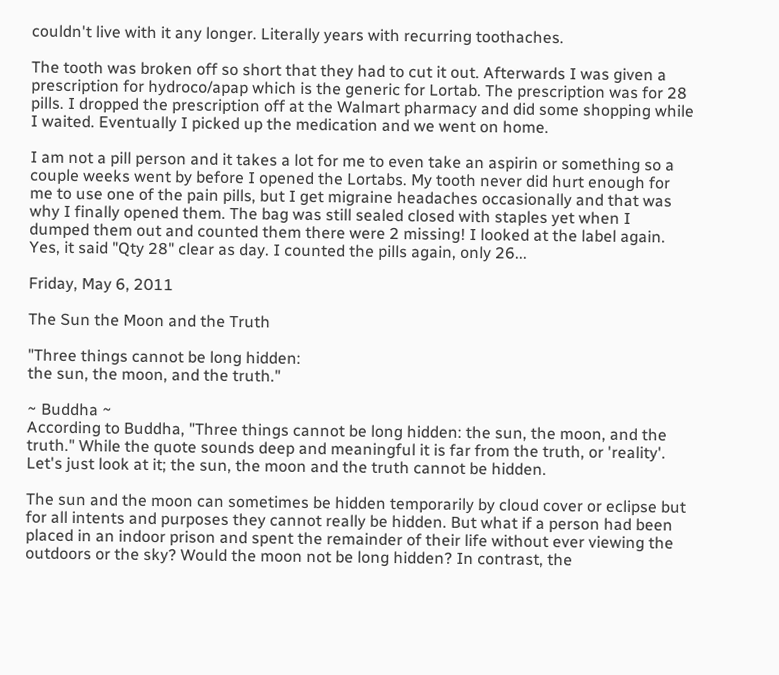couldn't live with it any longer. Literally years with recurring toothaches.

The tooth was broken off so short that they had to cut it out. Afterwards I was given a prescription for hydroco/apap which is the generic for Lortab. The prescription was for 28 pills. I dropped the prescription off at the Walmart pharmacy and did some shopping while I waited. Eventually I picked up the medication and we went on home.

I am not a pill person and it takes a lot for me to even take an aspirin or something so a couple weeks went by before I opened the Lortabs. My tooth never did hurt enough for me to use one of the pain pills, but I get migraine headaches occasionally and that was why I finally opened them. The bag was still sealed closed with staples yet when I dumped them out and counted them there were 2 missing! I looked at the label again. Yes, it said "Qty 28" clear as day. I counted the pills again, only 26...

Friday, May 6, 2011

The Sun the Moon and the Truth

"Three things cannot be long hidden:
the sun, the moon, and the truth."

~ Buddha ~
According to Buddha, "Three things cannot be long hidden: the sun, the moon, and the truth." While the quote sounds deep and meaningful it is far from the truth, or 'reality'. Let's just look at it; the sun, the moon and the truth cannot be hidden.

The sun and the moon can sometimes be hidden temporarily by cloud cover or eclipse but for all intents and purposes they cannot really be hidden. But what if a person had been placed in an indoor prison and spent the remainder of their life without ever viewing the outdoors or the sky? Would the moon not be long hidden? In contrast, the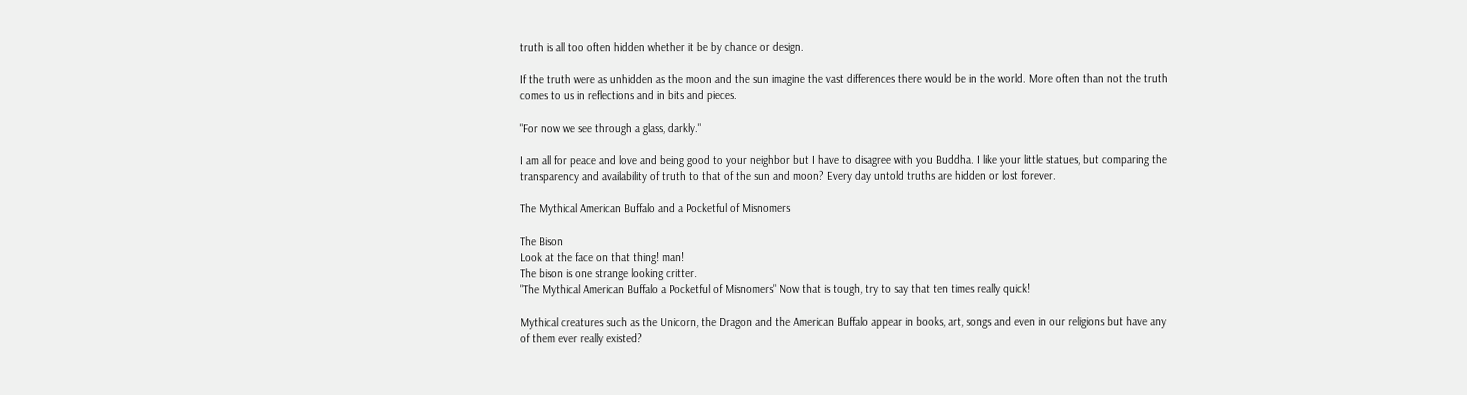truth is all too often hidden whether it be by chance or design.

If the truth were as unhidden as the moon and the sun imagine the vast differences there would be in the world. More often than not the truth comes to us in reflections and in bits and pieces.

"For now we see through a glass, darkly."

I am all for peace and love and being good to your neighbor but I have to disagree with you Buddha. I like your little statues, but comparing the transparency and availability of truth to that of the sun and moon? Every day untold truths are hidden or lost forever.

The Mythical American Buffalo and a Pocketful of Misnomers

The Bison
Look at the face on that thing! man!
The bison is one strange looking critter.
"The Mythical American Buffalo a Pocketful of Misnomers" Now that is tough, try to say that ten times really quick!

Mythical creatures such as the Unicorn, the Dragon and the American Buffalo appear in books, art, songs and even in our religions but have any of them ever really existed?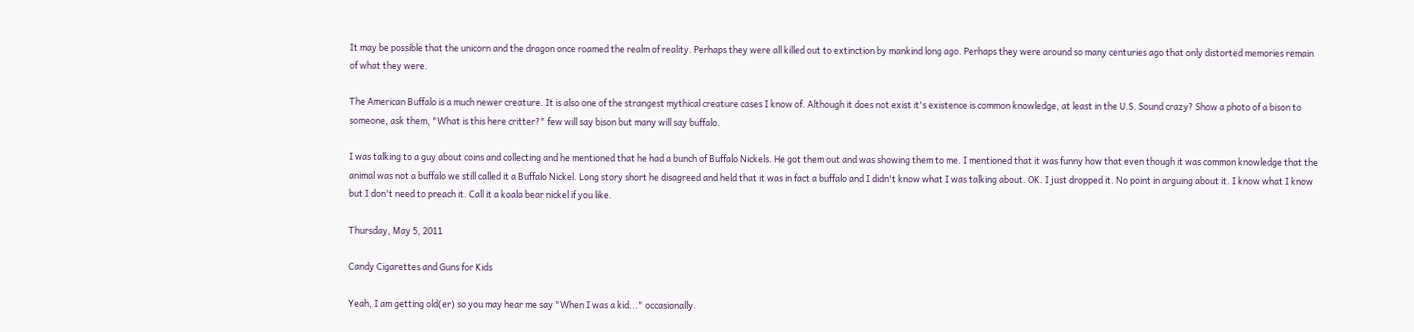It may be possible that the unicorn and the dragon once roamed the realm of reality. Perhaps they were all killed out to extinction by mankind long ago. Perhaps they were around so many centuries ago that only distorted memories remain of what they were.

The American Buffalo is a much newer creature. It is also one of the strangest mythical creature cases I know of. Although it does not exist it's existence is common knowledge, at least in the U.S. Sound crazy? Show a photo of a bison to someone, ask them, "What is this here critter?" few will say bison but many will say buffalo.

I was talking to a guy about coins and collecting and he mentioned that he had a bunch of Buffalo Nickels. He got them out and was showing them to me. I mentioned that it was funny how that even though it was common knowledge that the animal was not a buffalo we still called it a Buffalo Nickel. Long story short he disagreed and held that it was in fact a buffalo and I didn't know what I was talking about. OK. I just dropped it. No point in arguing about it. I know what I know but I don't need to preach it. Call it a koala bear nickel if you like.

Thursday, May 5, 2011

Candy Cigarettes and Guns for Kids

Yeah, I am getting old(er) so you may hear me say "When I was a kid..." occasionally.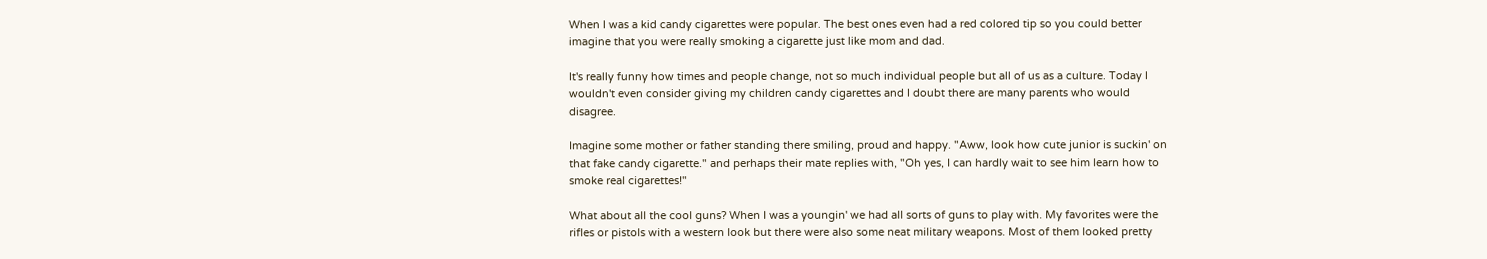When I was a kid candy cigarettes were popular. The best ones even had a red colored tip so you could better imagine that you were really smoking a cigarette just like mom and dad.

It's really funny how times and people change, not so much individual people but all of us as a culture. Today I wouldn't even consider giving my children candy cigarettes and I doubt there are many parents who would disagree.

Imagine some mother or father standing there smiling, proud and happy. "Aww, look how cute junior is suckin' on that fake candy cigarette." and perhaps their mate replies with, "Oh yes, I can hardly wait to see him learn how to smoke real cigarettes!"

What about all the cool guns? When I was a youngin' we had all sorts of guns to play with. My favorites were the rifles or pistols with a western look but there were also some neat military weapons. Most of them looked pretty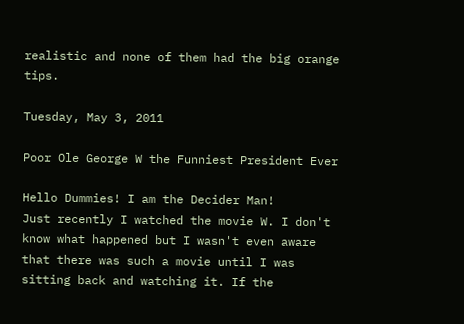realistic and none of them had the big orange tips.

Tuesday, May 3, 2011

Poor Ole George W the Funniest President Ever

Hello Dummies! I am the Decider Man!
Just recently I watched the movie W. I don't know what happened but I wasn't even aware that there was such a movie until I was sitting back and watching it. If the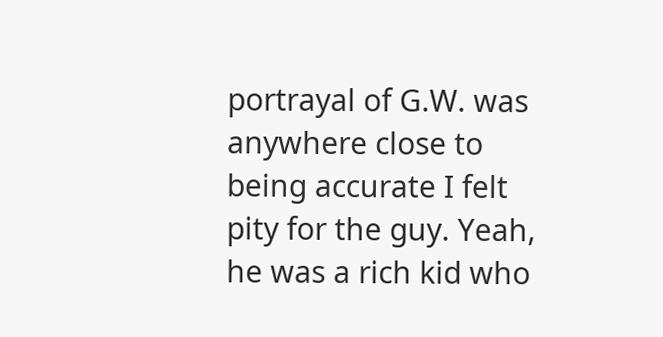portrayal of G.W. was  anywhere close to being accurate I felt pity for the guy. Yeah, he was a rich kid who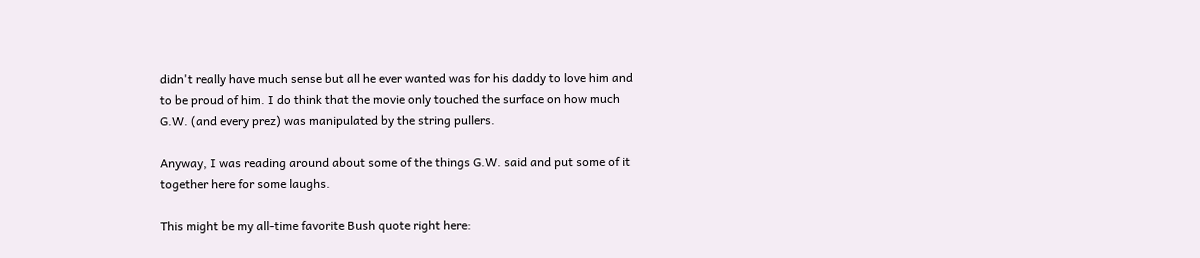didn't really have much sense but all he ever wanted was for his daddy to love him and to be proud of him. I do think that the movie only touched the surface on how much G.W. (and every prez) was manipulated by the string pullers.

Anyway, I was reading around about some of the things G.W. said and put some of it together here for some laughs.

This might be my all-time favorite Bush quote right here: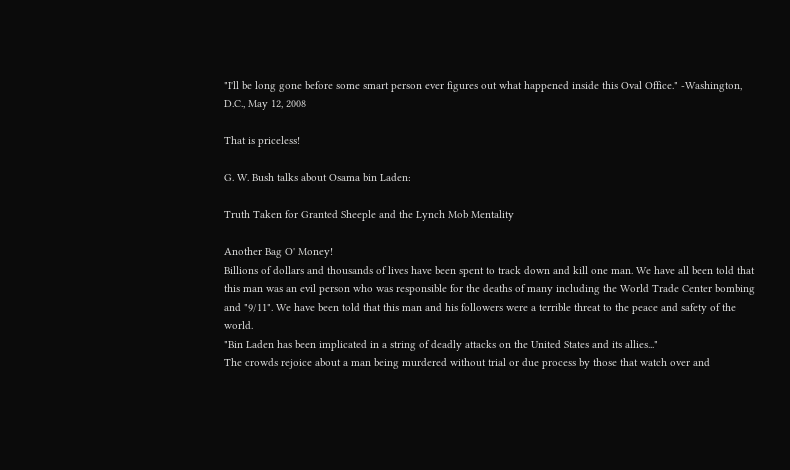"I'll be long gone before some smart person ever figures out what happened inside this Oval Office." -Washington, D.C., May 12, 2008

That is priceless!

G. W. Bush talks about Osama bin Laden:

Truth Taken for Granted Sheeple and the Lynch Mob Mentality

Another Bag O' Money!
Billions of dollars and thousands of lives have been spent to track down and kill one man. We have all been told that this man was an evil person who was responsible for the deaths of many including the World Trade Center bombing and "9/11". We have been told that this man and his followers were a terrible threat to the peace and safety of the world.
"Bin Laden has been implicated in a string of deadly attacks on the United States and its allies..."
The crowds rejoice about a man being murdered without trial or due process by those that watch over and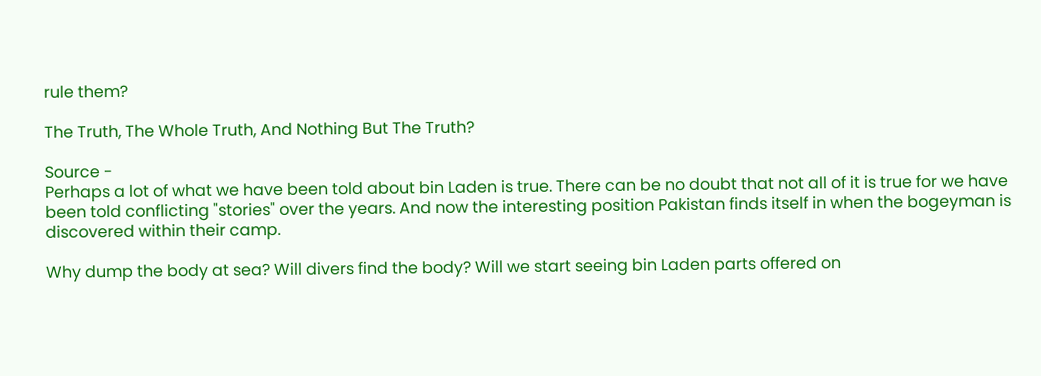rule them?

The Truth, The Whole Truth, And Nothing But The Truth?

Source -
Perhaps a lot of what we have been told about bin Laden is true. There can be no doubt that not all of it is true for we have been told conflicting "stories" over the years. And now the interesting position Pakistan finds itself in when the bogeyman is discovered within their camp.

Why dump the body at sea? Will divers find the body? Will we start seeing bin Laden parts offered on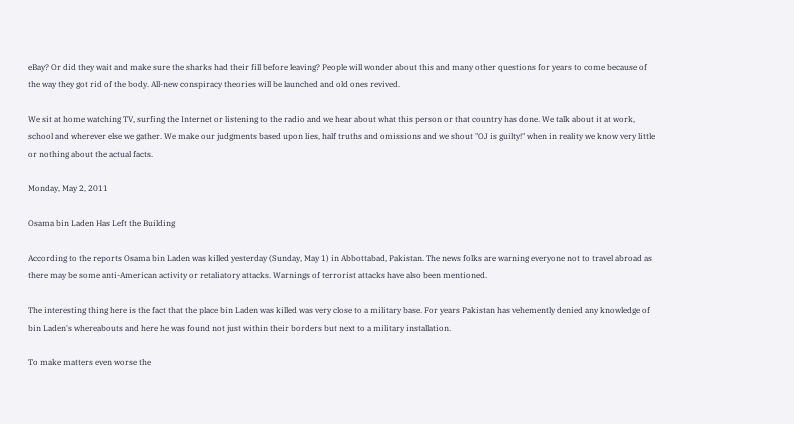eBay? Or did they wait and make sure the sharks had their fill before leaving? People will wonder about this and many other questions for years to come because of the way they got rid of the body. All-new conspiracy theories will be launched and old ones revived.

We sit at home watching TV, surfing the Internet or listening to the radio and we hear about what this person or that country has done. We talk about it at work, school and wherever else we gather. We make our judgments based upon lies, half truths and omissions and we shout "OJ is guilty!" when in reality we know very little or nothing about the actual facts.

Monday, May 2, 2011

Osama bin Laden Has Left the Building

According to the reports Osama bin Laden was killed yesterday (Sunday, May 1) in Abbottabad, Pakistan. The news folks are warning everyone not to travel abroad as there may be some anti-American activity or retaliatory attacks. Warnings of terrorist attacks have also been mentioned.

The interesting thing here is the fact that the place bin Laden was killed was very close to a military base. For years Pakistan has vehemently denied any knowledge of bin Laden's whereabouts and here he was found not just within their borders but next to a military installation.

To make matters even worse the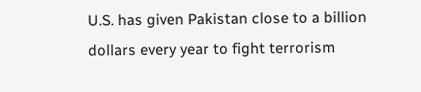U.S. has given Pakistan close to a billion dollars every year to fight terrorism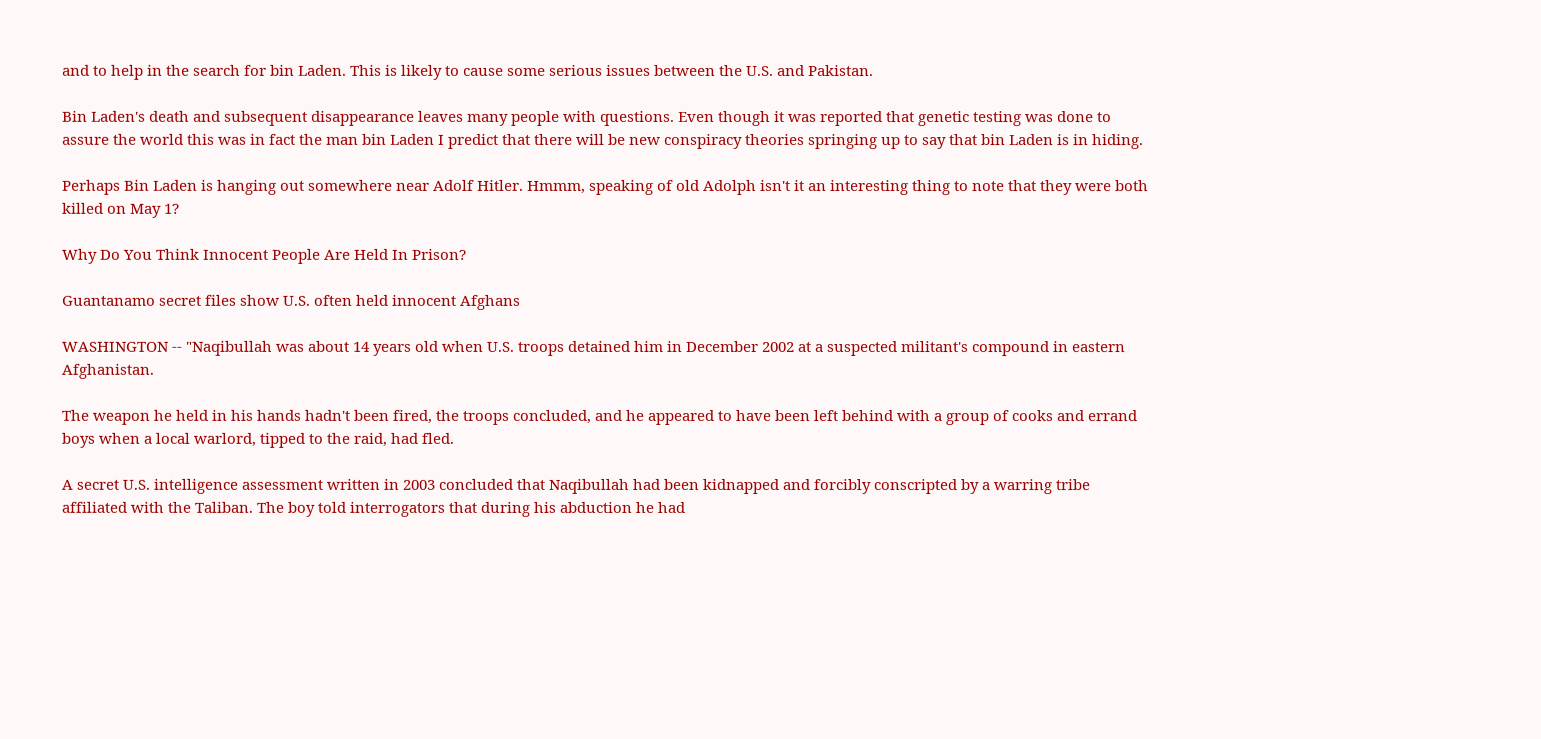and to help in the search for bin Laden. This is likely to cause some serious issues between the U.S. and Pakistan.

Bin Laden's death and subsequent disappearance leaves many people with questions. Even though it was reported that genetic testing was done to assure the world this was in fact the man bin Laden I predict that there will be new conspiracy theories springing up to say that bin Laden is in hiding.

Perhaps Bin Laden is hanging out somewhere near Adolf Hitler. Hmmm, speaking of old Adolph isn't it an interesting thing to note that they were both killed on May 1?

Why Do You Think Innocent People Are Held In Prison?

Guantanamo secret files show U.S. often held innocent Afghans

WASHINGTON -- "Naqibullah was about 14 years old when U.S. troops detained him in December 2002 at a suspected militant's compound in eastern Afghanistan.

The weapon he held in his hands hadn't been fired, the troops concluded, and he appeared to have been left behind with a group of cooks and errand boys when a local warlord, tipped to the raid, had fled.

A secret U.S. intelligence assessment written in 2003 concluded that Naqibullah had been kidnapped and forcibly conscripted by a warring tribe affiliated with the Taliban. The boy told interrogators that during his abduction he had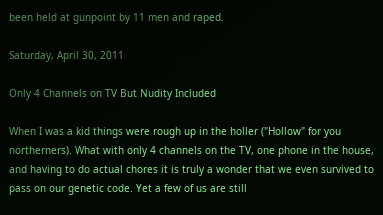been held at gunpoint by 11 men and raped.

Saturday, April 30, 2011

Only 4 Channels on TV But Nudity Included

When I was a kid things were rough up in the holler ("Hollow" for you northerners). What with only 4 channels on the TV, one phone in the house, and having to do actual chores it is truly a wonder that we even survived to pass on our genetic code. Yet a few of us are still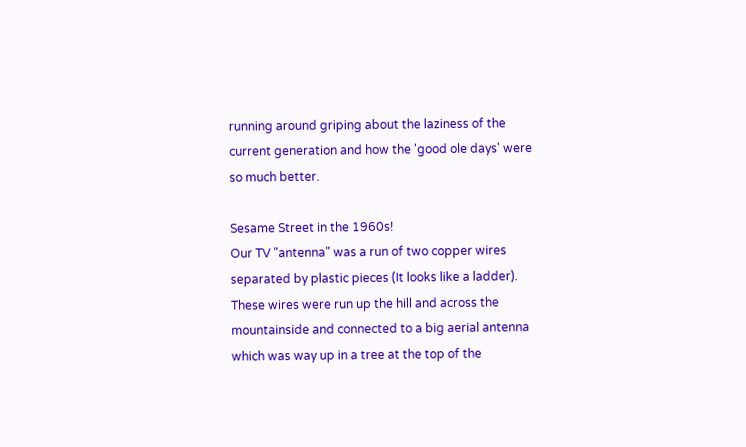running around griping about the laziness of the current generation and how the 'good ole days' were so much better.

Sesame Street in the 1960s!
Our TV "antenna" was a run of two copper wires separated by plastic pieces (It looks like a ladder). These wires were run up the hill and across the mountainside and connected to a big aerial antenna which was way up in a tree at the top of the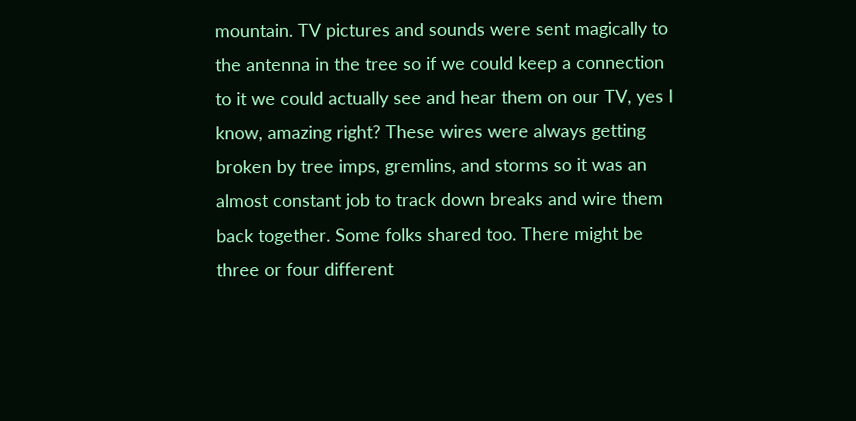mountain. TV pictures and sounds were sent magically to the antenna in the tree so if we could keep a connection to it we could actually see and hear them on our TV, yes I know, amazing right? These wires were always getting broken by tree imps, gremlins, and storms so it was an almost constant job to track down breaks and wire them back together. Some folks shared too. There might be three or four different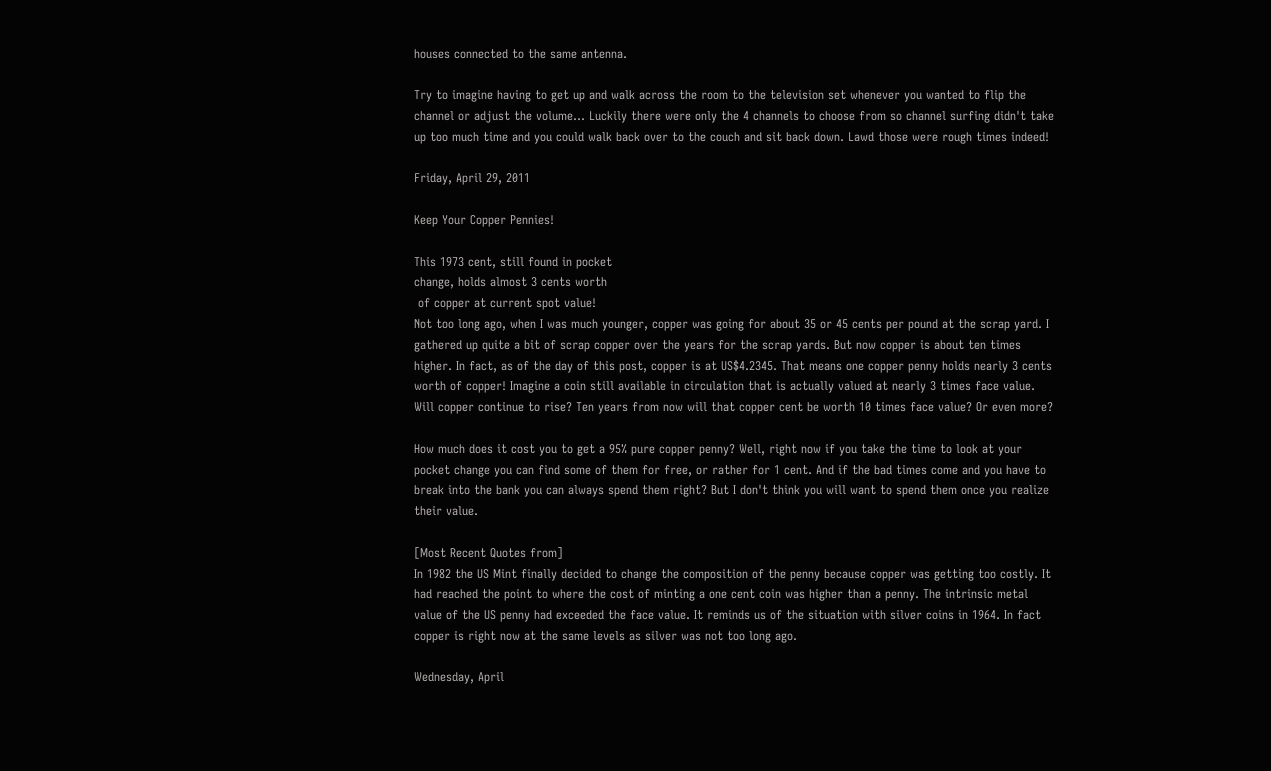houses connected to the same antenna.

Try to imagine having to get up and walk across the room to the television set whenever you wanted to flip the channel or adjust the volume... Luckily there were only the 4 channels to choose from so channel surfing didn't take up too much time and you could walk back over to the couch and sit back down. Lawd those were rough times indeed!

Friday, April 29, 2011

Keep Your Copper Pennies!

This 1973 cent, still found in pocket
change, holds almost 3 cents worth
 of copper at current spot value!
Not too long ago, when I was much younger, copper was going for about 35 or 45 cents per pound at the scrap yard. I gathered up quite a bit of scrap copper over the years for the scrap yards. But now copper is about ten times higher. In fact, as of the day of this post, copper is at US$4.2345. That means one copper penny holds nearly 3 cents worth of copper! Imagine a coin still available in circulation that is actually valued at nearly 3 times face value. Will copper continue to rise? Ten years from now will that copper cent be worth 10 times face value? Or even more?

How much does it cost you to get a 95% pure copper penny? Well, right now if you take the time to look at your pocket change you can find some of them for free, or rather for 1 cent. And if the bad times come and you have to break into the bank you can always spend them right? But I don't think you will want to spend them once you realize their value.

[Most Recent Quotes from]
In 1982 the US Mint finally decided to change the composition of the penny because copper was getting too costly. It had reached the point to where the cost of minting a one cent coin was higher than a penny. The intrinsic metal value of the US penny had exceeded the face value. It reminds us of the situation with silver coins in 1964. In fact copper is right now at the same levels as silver was not too long ago.

Wednesday, April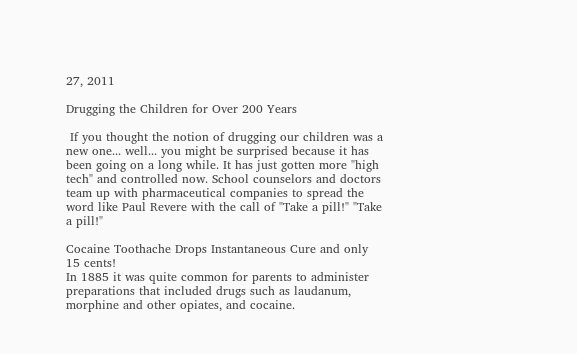27, 2011

Drugging the Children for Over 200 Years

 If you thought the notion of drugging our children was a new one... well... you might be surprised because it has been going on a long while. It has just gotten more "high tech" and controlled now. School counselors and doctors team up with pharmaceutical companies to spread the word like Paul Revere with the call of "Take a pill!" "Take a pill!"

Cocaine Toothache Drops Instantaneous Cure and only 15 cents!
In 1885 it was quite common for parents to administer preparations that included drugs such as laudanum, morphine and other opiates, and cocaine.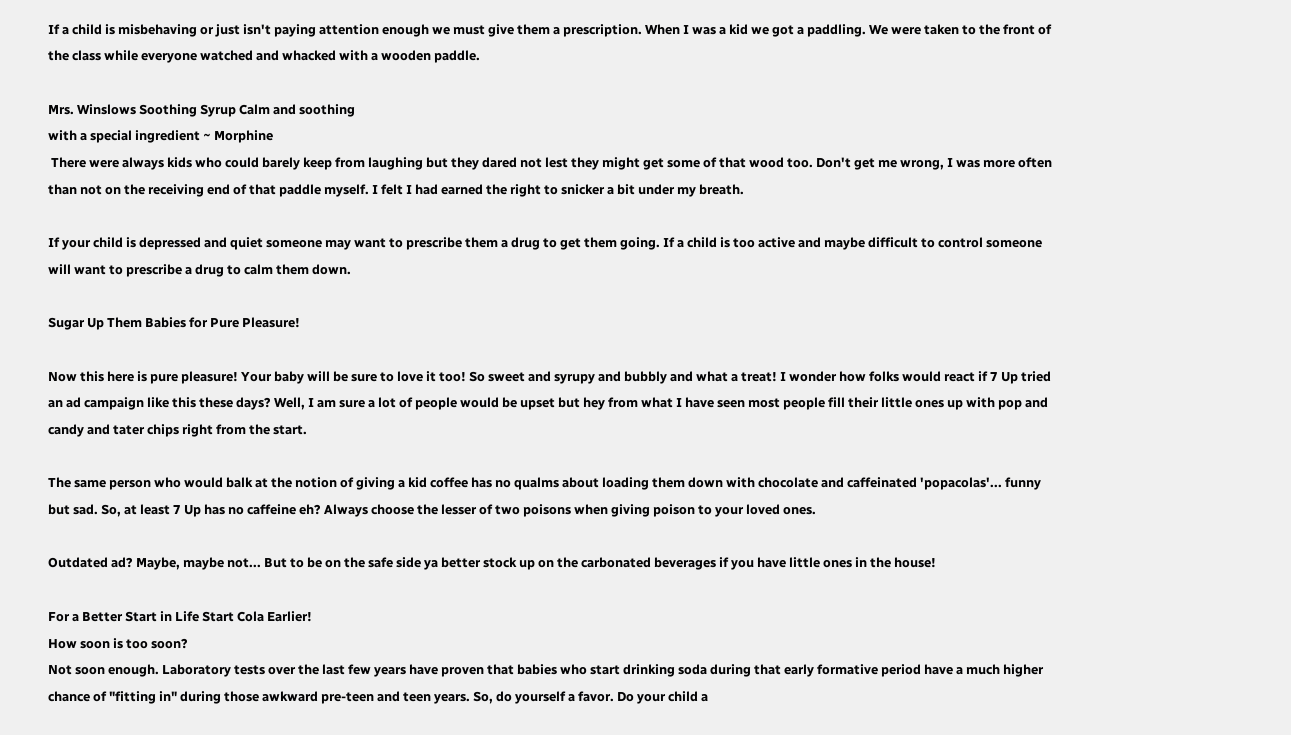If a child is misbehaving or just isn't paying attention enough we must give them a prescription. When I was a kid we got a paddling. We were taken to the front of the class while everyone watched and whacked with a wooden paddle.

Mrs. Winslows Soothing Syrup Calm and soothing
with a special ingredient ~ Morphine
 There were always kids who could barely keep from laughing but they dared not lest they might get some of that wood too. Don't get me wrong, I was more often than not on the receiving end of that paddle myself. I felt I had earned the right to snicker a bit under my breath.

If your child is depressed and quiet someone may want to prescribe them a drug to get them going. If a child is too active and maybe difficult to control someone will want to prescribe a drug to calm them down.

Sugar Up Them Babies for Pure Pleasure!

Now this here is pure pleasure! Your baby will be sure to love it too! So sweet and syrupy and bubbly and what a treat! I wonder how folks would react if 7 Up tried an ad campaign like this these days? Well, I am sure a lot of people would be upset but hey from what I have seen most people fill their little ones up with pop and candy and tater chips right from the start.

The same person who would balk at the notion of giving a kid coffee has no qualms about loading them down with chocolate and caffeinated 'popacolas'... funny but sad. So, at least 7 Up has no caffeine eh? Always choose the lesser of two poisons when giving poison to your loved ones.

Outdated ad? Maybe, maybe not... But to be on the safe side ya better stock up on the carbonated beverages if you have little ones in the house!

For a Better Start in Life Start Cola Earlier!
How soon is too soon?
Not soon enough. Laboratory tests over the last few years have proven that babies who start drinking soda during that early formative period have a much higher chance of "fitting in" during those awkward pre-teen and teen years. So, do yourself a favor. Do your child a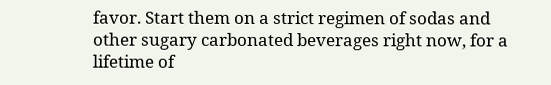favor. Start them on a strict regimen of sodas and other sugary carbonated beverages right now, for a lifetime of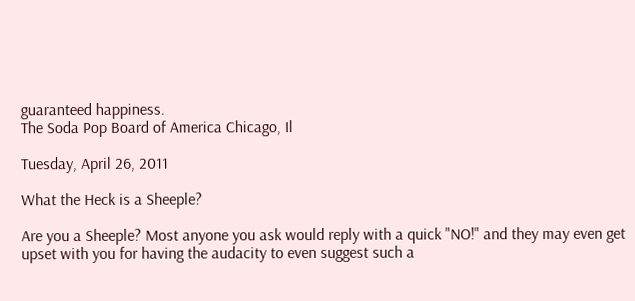guaranteed happiness.
The Soda Pop Board of America Chicago, Il

Tuesday, April 26, 2011

What the Heck is a Sheeple?

Are you a Sheeple? Most anyone you ask would reply with a quick "NO!" and they may even get upset with you for having the audacity to even suggest such a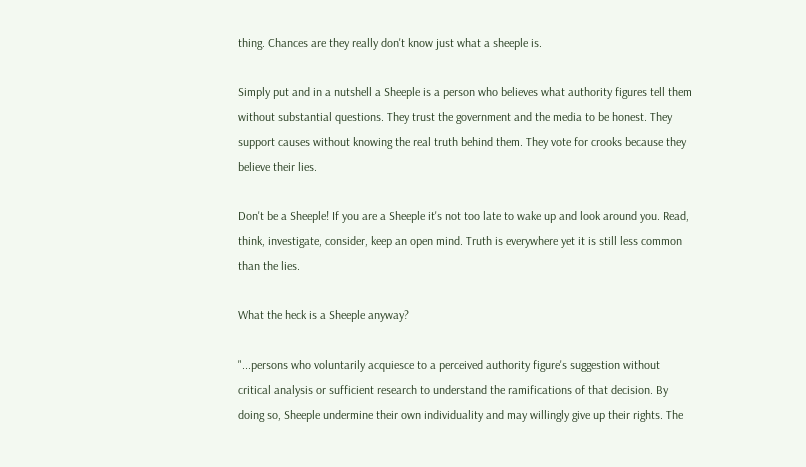thing. Chances are they really don't know just what a sheeple is.

Simply put and in a nutshell a Sheeple is a person who believes what authority figures tell them without substantial questions. They trust the government and the media to be honest. They support causes without knowing the real truth behind them. They vote for crooks because they believe their lies.

Don't be a Sheeple! If you are a Sheeple it's not too late to wake up and look around you. Read, think, investigate, consider, keep an open mind. Truth is everywhere yet it is still less common than the lies.

What the heck is a Sheeple anyway?

"...persons who voluntarily acquiesce to a perceived authority figure's suggestion without critical analysis or sufficient research to understand the ramifications of that decision. By doing so, Sheeple undermine their own individuality and may willingly give up their rights. The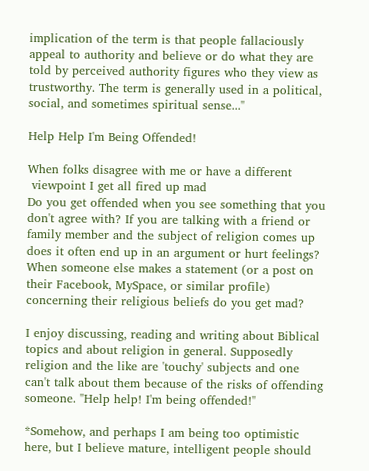implication of the term is that people fallaciously appeal to authority and believe or do what they are told by perceived authority figures who they view as trustworthy. The term is generally used in a political, social, and sometimes spiritual sense..."

Help Help I'm Being Offended!

When folks disagree with me or have a different
 viewpoint I get all fired up mad
Do you get offended when you see something that you don't agree with? If you are talking with a friend or family member and the subject of religion comes up does it often end up in an argument or hurt feelings? When someone else makes a statement (or a post on their Facebook, MySpace, or similar profile) concerning their religious beliefs do you get mad?

I enjoy discussing, reading and writing about Biblical topics and about religion in general. Supposedly religion and the like are 'touchy' subjects and one can't talk about them because of the risks of offending someone. "Help help! I'm being offended!"

*Somehow, and perhaps I am being too optimistic here, but I believe mature, intelligent people should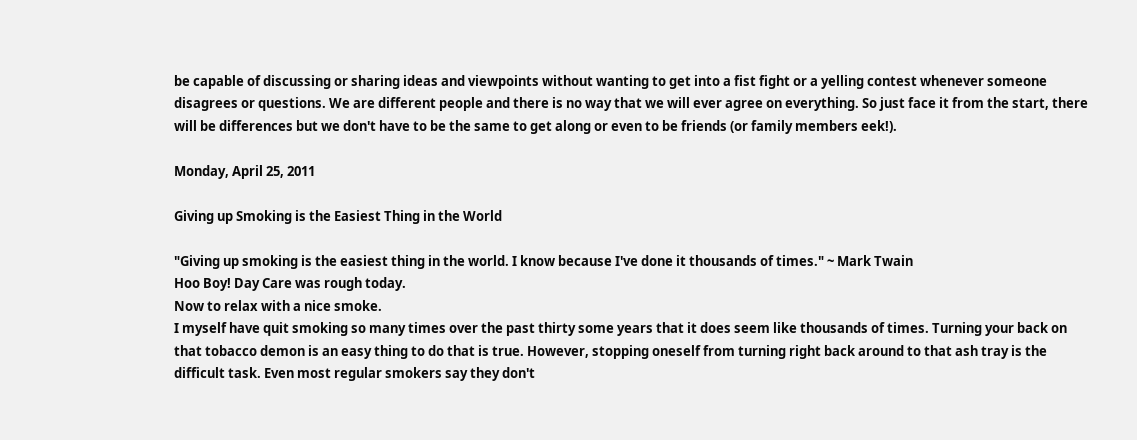be capable of discussing or sharing ideas and viewpoints without wanting to get into a fist fight or a yelling contest whenever someone disagrees or questions. We are different people and there is no way that we will ever agree on everything. So just face it from the start, there will be differences but we don't have to be the same to get along or even to be friends (or family members eek!).

Monday, April 25, 2011

Giving up Smoking is the Easiest Thing in the World

"Giving up smoking is the easiest thing in the world. I know because I've done it thousands of times." ~ Mark Twain
Hoo Boy! Day Care was rough today.
Now to relax with a nice smoke.
I myself have quit smoking so many times over the past thirty some years that it does seem like thousands of times. Turning your back on that tobacco demon is an easy thing to do that is true. However, stopping oneself from turning right back around to that ash tray is the difficult task. Even most regular smokers say they don't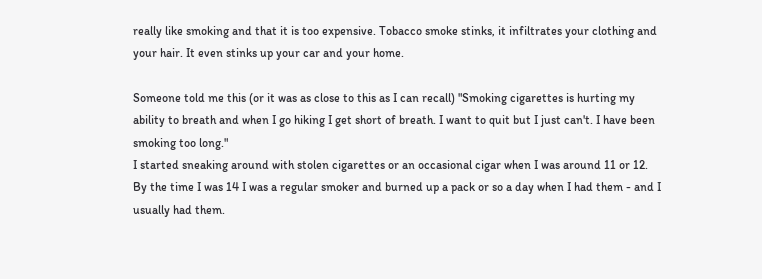really like smoking and that it is too expensive. Tobacco smoke stinks, it infiltrates your clothing and your hair. It even stinks up your car and your home.

Someone told me this (or it was as close to this as I can recall) "Smoking cigarettes is hurting my ability to breath and when I go hiking I get short of breath. I want to quit but I just can't. I have been smoking too long."
I started sneaking around with stolen cigarettes or an occasional cigar when I was around 11 or 12. By the time I was 14 I was a regular smoker and burned up a pack or so a day when I had them - and I usually had them.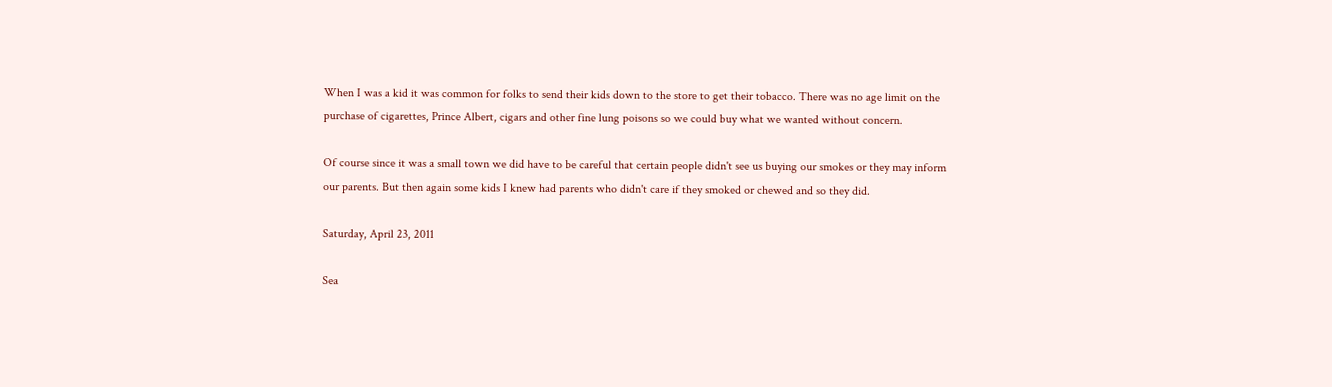When I was a kid it was common for folks to send their kids down to the store to get their tobacco. There was no age limit on the purchase of cigarettes, Prince Albert, cigars and other fine lung poisons so we could buy what we wanted without concern.

Of course since it was a small town we did have to be careful that certain people didn't see us buying our smokes or they may inform our parents. But then again some kids I knew had parents who didn't care if they smoked or chewed and so they did.

Saturday, April 23, 2011

Sea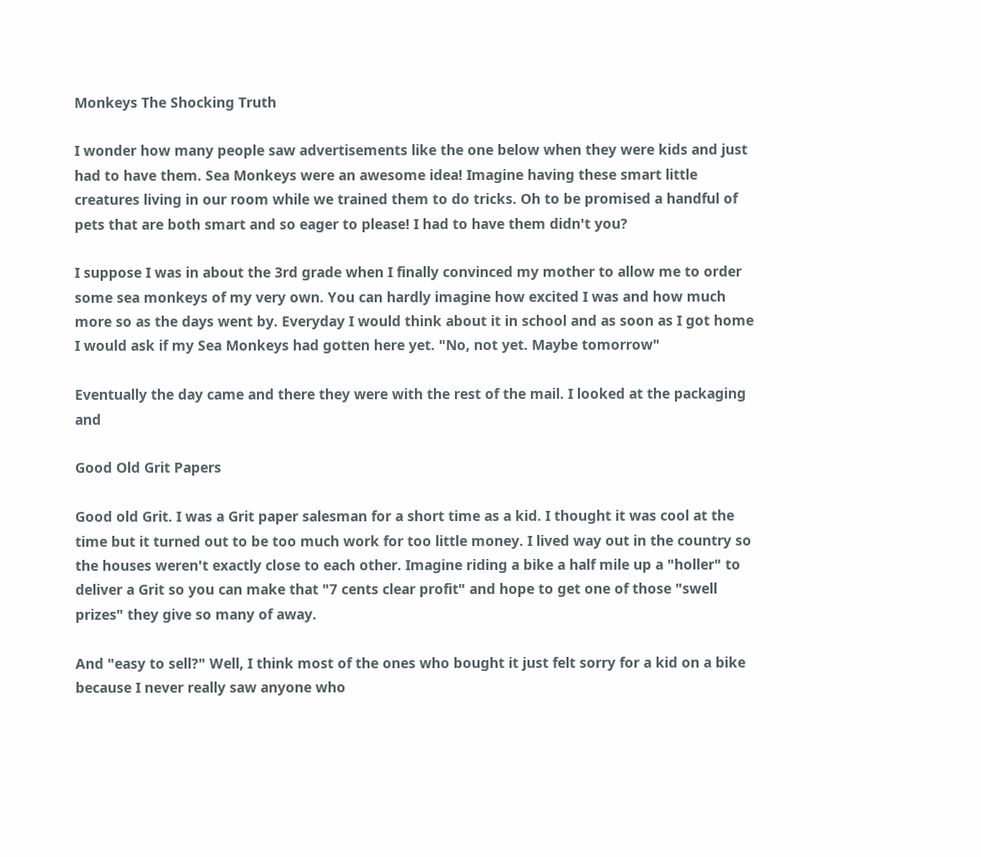Monkeys The Shocking Truth

I wonder how many people saw advertisements like the one below when they were kids and just had to have them. Sea Monkeys were an awesome idea! Imagine having these smart little creatures living in our room while we trained them to do tricks. Oh to be promised a handful of pets that are both smart and so eager to please! I had to have them didn't you?

I suppose I was in about the 3rd grade when I finally convinced my mother to allow me to order some sea monkeys of my very own. You can hardly imagine how excited I was and how much more so as the days went by. Everyday I would think about it in school and as soon as I got home I would ask if my Sea Monkeys had gotten here yet. "No, not yet. Maybe tomorrow"

Eventually the day came and there they were with the rest of the mail. I looked at the packaging and

Good Old Grit Papers

Good old Grit. I was a Grit paper salesman for a short time as a kid. I thought it was cool at the time but it turned out to be too much work for too little money. I lived way out in the country so the houses weren't exactly close to each other. Imagine riding a bike a half mile up a "holler" to deliver a Grit so you can make that "7 cents clear profit" and hope to get one of those "swell prizes" they give so many of away.

And "easy to sell?" Well, I think most of the ones who bought it just felt sorry for a kid on a bike because I never really saw anyone who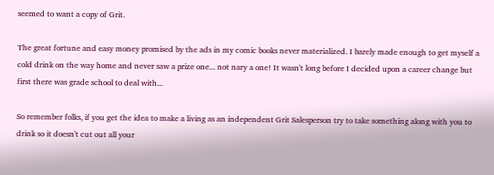seemed to want a copy of Grit.

The great fortune and easy money promised by the ads in my comic books never materialized. I barely made enough to get myself a cold drink on the way home and never saw a prize one... not nary a one! It wasn't long before I decided upon a career change but first there was grade school to deal with...

So remember folks, if you get the idea to make a living as an independent Grit Salesperson try to take something along with you to drink so it doesn't cut out all your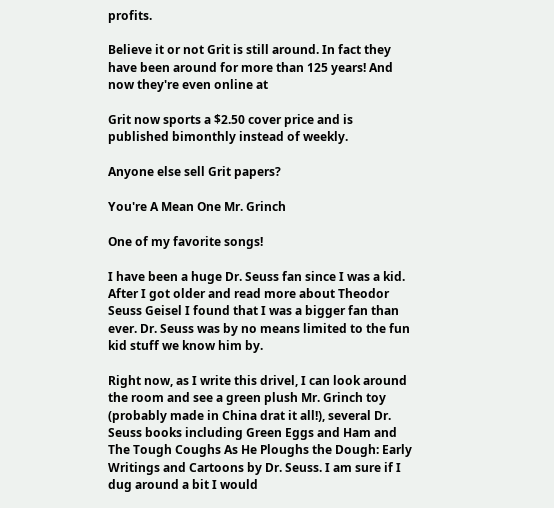profits.

Believe it or not Grit is still around. In fact they have been around for more than 125 years! And now they're even online at

Grit now sports a $2.50 cover price and is published bimonthly instead of weekly.

Anyone else sell Grit papers?

You're A Mean One Mr. Grinch

One of my favorite songs!

I have been a huge Dr. Seuss fan since I was a kid. After I got older and read more about Theodor Seuss Geisel I found that I was a bigger fan than ever. Dr. Seuss was by no means limited to the fun kid stuff we know him by.

Right now, as I write this drivel, I can look around the room and see a green plush Mr. Grinch toy (probably made in China drat it all!), several Dr. Seuss books including Green Eggs and Ham and The Tough Coughs As He Ploughs the Dough: Early Writings and Cartoons by Dr. Seuss. I am sure if I dug around a bit I would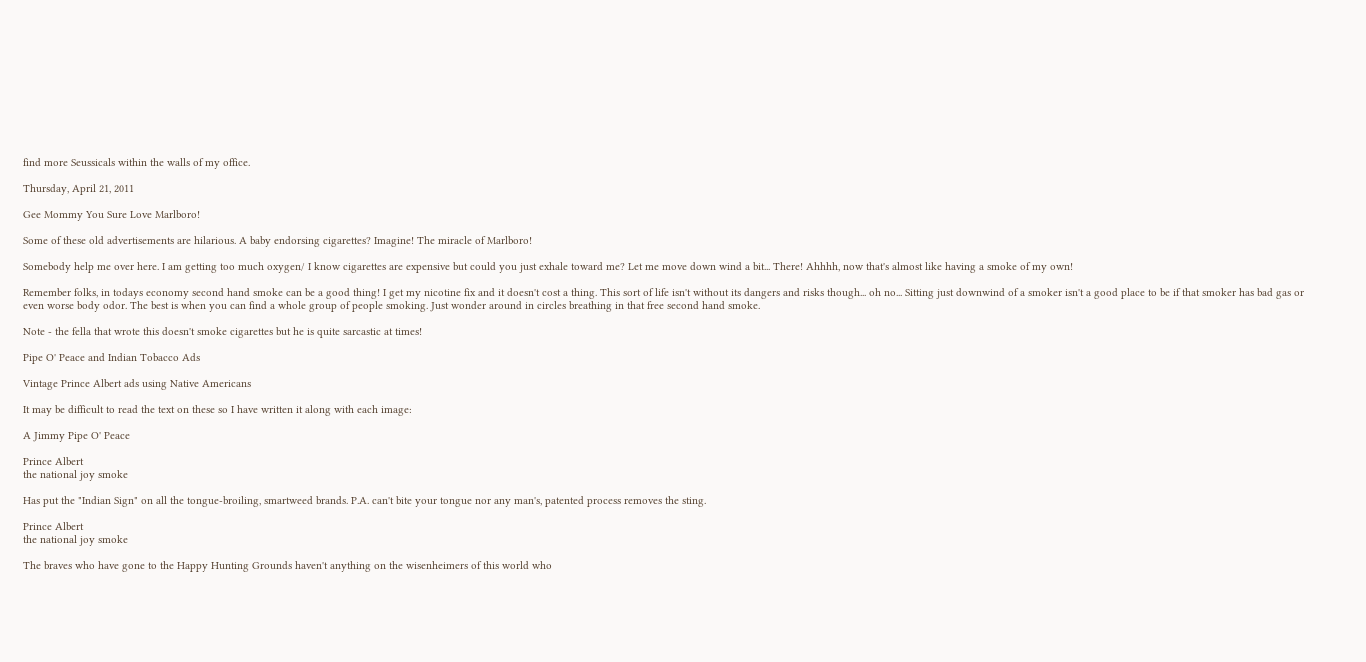find more Seussicals within the walls of my office.

Thursday, April 21, 2011

Gee Mommy You Sure Love Marlboro!

Some of these old advertisements are hilarious. A baby endorsing cigarettes? Imagine! The miracle of Marlboro!

Somebody help me over here. I am getting too much oxygen/ I know cigarettes are expensive but could you just exhale toward me? Let me move down wind a bit... There! Ahhhh, now that's almost like having a smoke of my own!

Remember folks, in todays economy second hand smoke can be a good thing! I get my nicotine fix and it doesn't cost a thing. This sort of life isn't without its dangers and risks though... oh no... Sitting just downwind of a smoker isn't a good place to be if that smoker has bad gas or even worse body odor. The best is when you can find a whole group of people smoking. Just wonder around in circles breathing in that free second hand smoke.

Note - the fella that wrote this doesn't smoke cigarettes but he is quite sarcastic at times!

Pipe O' Peace and Indian Tobacco Ads

Vintage Prince Albert ads using Native Americans

It may be difficult to read the text on these so I have written it along with each image:

A Jimmy Pipe O' Peace

Prince Albert
the national joy smoke

Has put the "Indian Sign" on all the tongue-broiling, smartweed brands. P.A. can't bite your tongue nor any man's, patented process removes the sting.

Prince Albert
the national joy smoke

The braves who have gone to the Happy Hunting Grounds haven't anything on the wisenheimers of this world who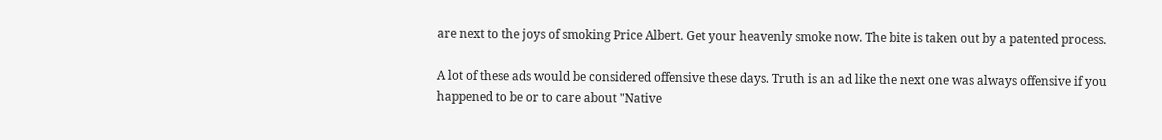are next to the joys of smoking Price Albert. Get your heavenly smoke now. The bite is taken out by a patented process.

A lot of these ads would be considered offensive these days. Truth is an ad like the next one was always offensive if you happened to be or to care about "Native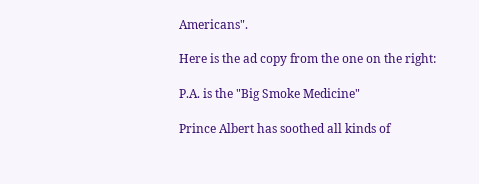Americans".

Here is the ad copy from the one on the right:

P.A. is the "Big Smoke Medicine"

Prince Albert has soothed all kinds of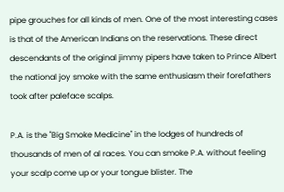pipe grouches for all kinds of men. One of the most interesting cases is that of the American Indians on the reservations. These direct descendants of the original jimmy pipers have taken to Prince Albert the national joy smoke with the same enthusiasm their forefathers took after paleface scalps.

P.A. is the "Big Smoke Medicine" in the lodges of hundreds of thousands of men of al races. You can smoke P.A. without feeling your scalp come up or your tongue blister. The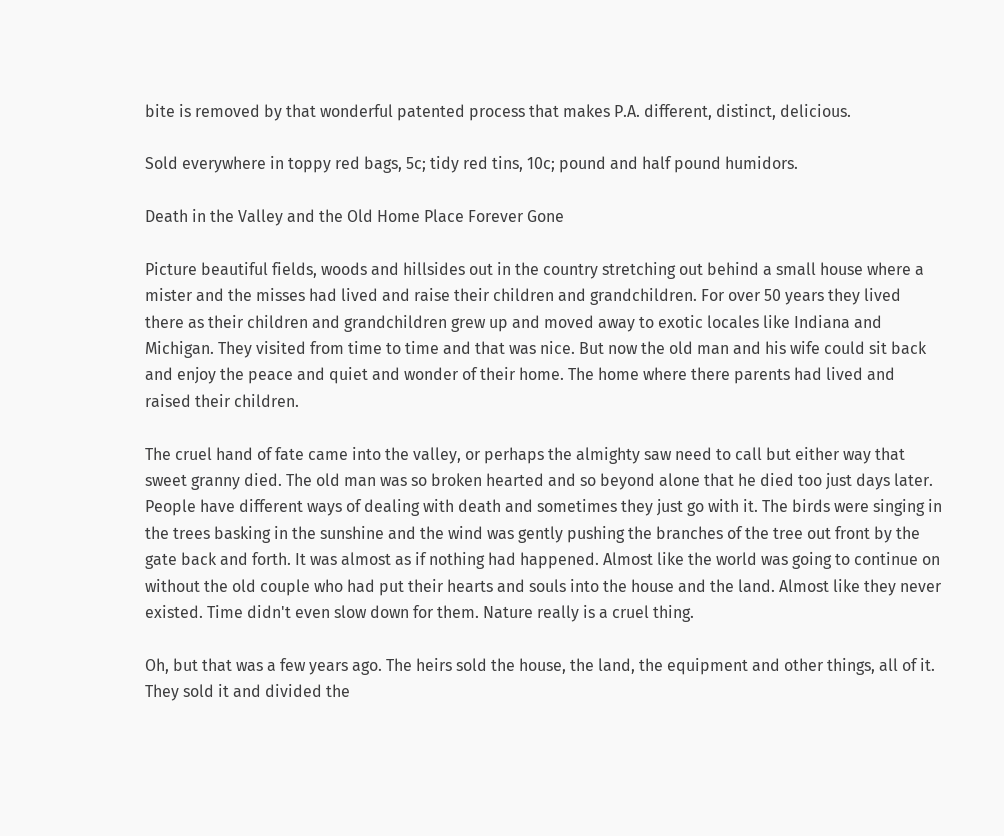bite is removed by that wonderful patented process that makes P.A. different, distinct, delicious.

Sold everywhere in toppy red bags, 5c; tidy red tins, 10c; pound and half pound humidors.

Death in the Valley and the Old Home Place Forever Gone

Picture beautiful fields, woods and hillsides out in the country stretching out behind a small house where a mister and the misses had lived and raise their children and grandchildren. For over 50 years they lived there as their children and grandchildren grew up and moved away to exotic locales like Indiana and Michigan. They visited from time to time and that was nice. But now the old man and his wife could sit back and enjoy the peace and quiet and wonder of their home. The home where there parents had lived and raised their children.

The cruel hand of fate came into the valley, or perhaps the almighty saw need to call but either way that sweet granny died. The old man was so broken hearted and so beyond alone that he died too just days later. People have different ways of dealing with death and sometimes they just go with it. The birds were singing in the trees basking in the sunshine and the wind was gently pushing the branches of the tree out front by the gate back and forth. It was almost as if nothing had happened. Almost like the world was going to continue on without the old couple who had put their hearts and souls into the house and the land. Almost like they never existed. Time didn't even slow down for them. Nature really is a cruel thing.

Oh, but that was a few years ago. The heirs sold the house, the land, the equipment and other things, all of it. They sold it and divided the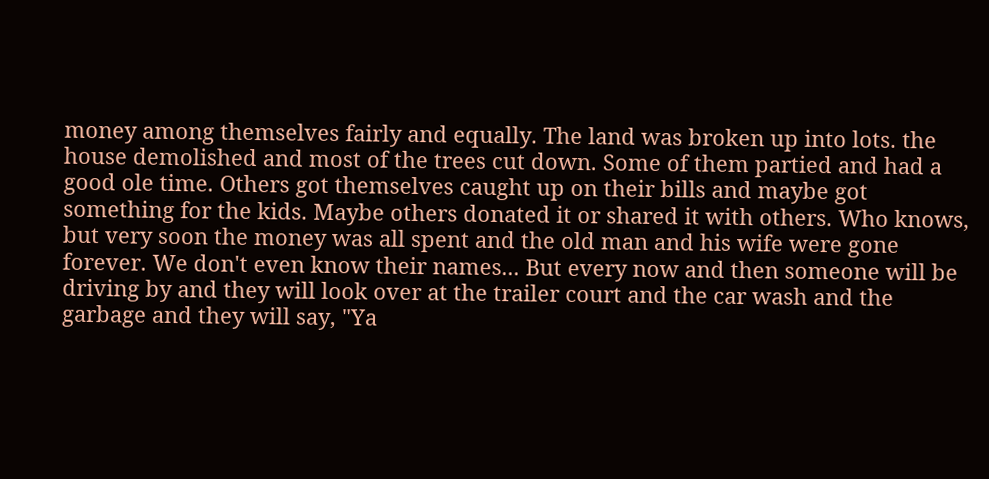money among themselves fairly and equally. The land was broken up into lots. the house demolished and most of the trees cut down. Some of them partied and had a good ole time. Others got themselves caught up on their bills and maybe got something for the kids. Maybe others donated it or shared it with others. Who knows, but very soon the money was all spent and the old man and his wife were gone forever. We don't even know their names... But every now and then someone will be driving by and they will look over at the trailer court and the car wash and the garbage and they will say, "Ya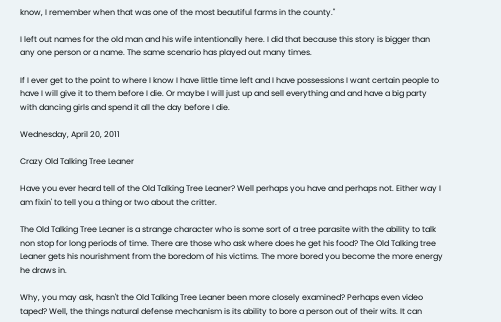know, I remember when that was one of the most beautiful farms in the county."

I left out names for the old man and his wife intentionally here. I did that because this story is bigger than any one person or a name. The same scenario has played out many times.

If I ever get to the point to where I know I have little time left and I have possessions I want certain people to have I will give it to them before I die. Or maybe I will just up and sell everything and and have a big party with dancing girls and spend it all the day before I die.

Wednesday, April 20, 2011

Crazy Old Talking Tree Leaner

Have you ever heard tell of the Old Talking Tree Leaner? Well perhaps you have and perhaps not. Either way I am fixin' to tell you a thing or two about the critter.

The Old Talking Tree Leaner is a strange character who is some sort of a tree parasite with the ability to talk non stop for long periods of time. There are those who ask where does he get his food? The Old Talking tree Leaner gets his nourishment from the boredom of his victims. The more bored you become the more energy he draws in.

Why, you may ask, hasn't the Old Talking Tree Leaner been more closely examined? Perhaps even video taped? Well, the things natural defense mechanism is its ability to bore a person out of their wits. It can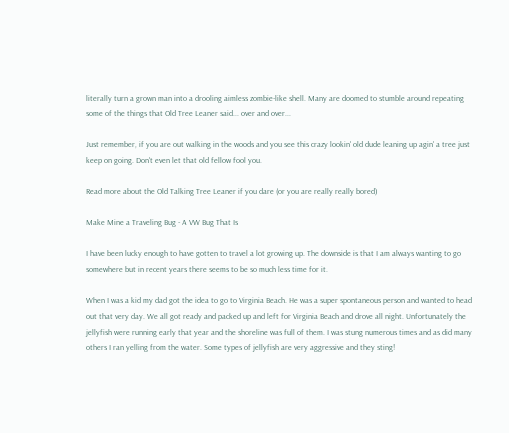literally turn a grown man into a drooling aimless zombie-like shell. Many are doomed to stumble around repeating some of the things that Old Tree Leaner said... over and over...

Just remember, if you are out walking in the woods and you see this crazy lookin' old dude leaning up agin' a tree just keep on going. Don't even let that old fellow fool you.

Read more about the Old Talking Tree Leaner if you dare (or you are really really bored)

Make Mine a Traveling Bug - A VW Bug That Is

I have been lucky enough to have gotten to travel a lot growing up. The downside is that I am always wanting to go somewhere but in recent years there seems to be so much less time for it.

When I was a kid my dad got the idea to go to Virginia Beach. He was a super spontaneous person and wanted to head out that very day. We all got ready and packed up and left for Virginia Beach and drove all night. Unfortunately the jellyfish were running early that year and the shoreline was full of them. I was stung numerous times and as did many others I ran yelling from the water. Some types of jellyfish are very aggressive and they sting!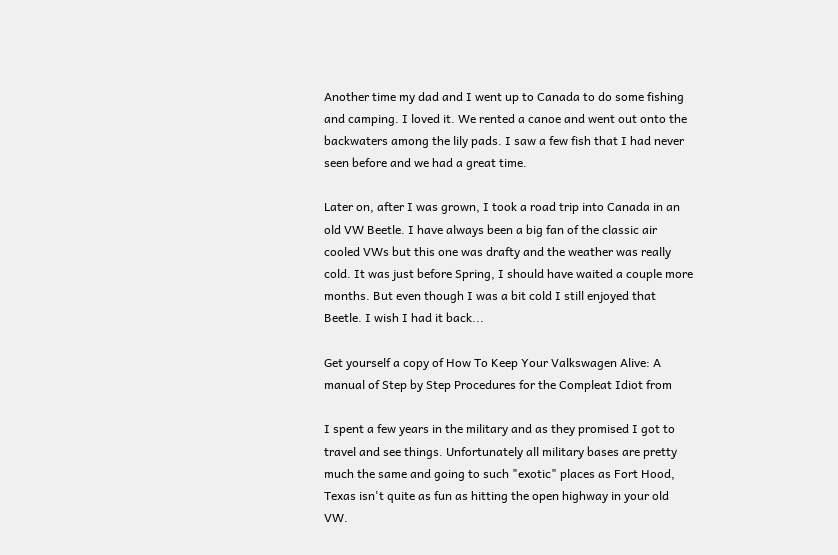Another time my dad and I went up to Canada to do some fishing and camping. I loved it. We rented a canoe and went out onto the backwaters among the lily pads. I saw a few fish that I had never seen before and we had a great time.

Later on, after I was grown, I took a road trip into Canada in an old VW Beetle. I have always been a big fan of the classic air cooled VWs but this one was drafty and the weather was really cold. It was just before Spring, I should have waited a couple more months. But even though I was a bit cold I still enjoyed that Beetle. I wish I had it back...

Get yourself a copy of How To Keep Your Valkswagen Alive: A manual of Step by Step Procedures for the Compleat Idiot from

I spent a few years in the military and as they promised I got to travel and see things. Unfortunately all military bases are pretty much the same and going to such "exotic" places as Fort Hood, Texas isn't quite as fun as hitting the open highway in your old VW.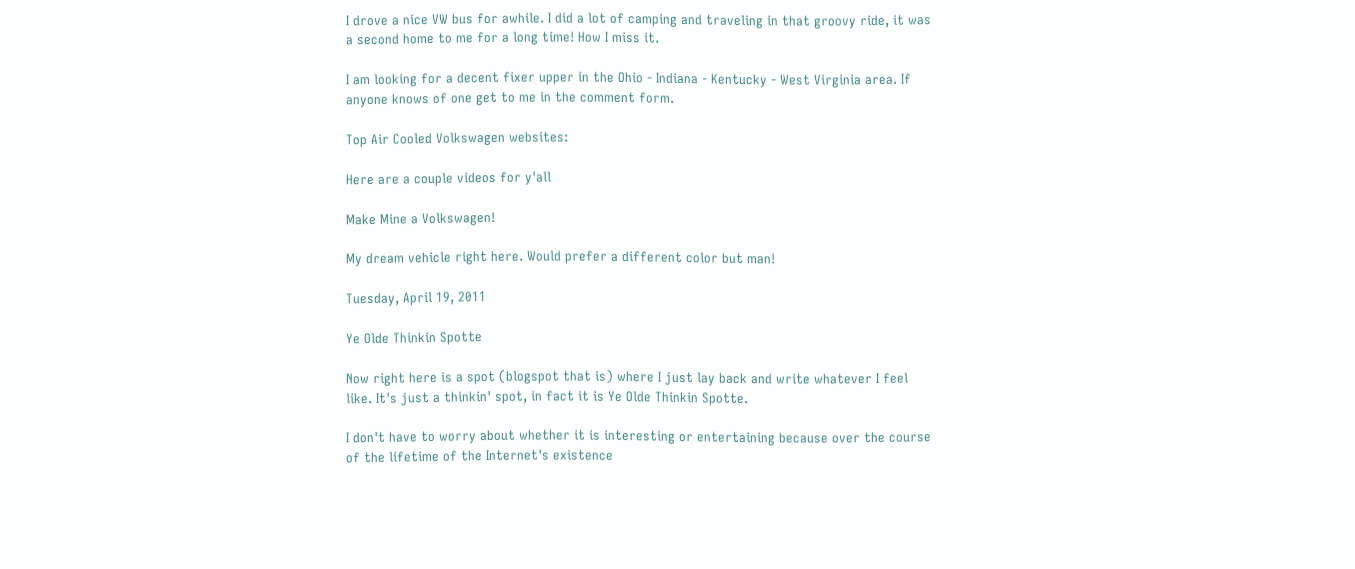I drove a nice VW bus for awhile. I did a lot of camping and traveling in that groovy ride, it was a second home to me for a long time! How I miss it.

I am looking for a decent fixer upper in the Ohio - Indiana - Kentucky - West Virginia area. If anyone knows of one get to me in the comment form.

Top Air Cooled Volkswagen websites:

Here are a couple videos for y'all

Make Mine a Volkswagen!

My dream vehicle right here. Would prefer a different color but man!

Tuesday, April 19, 2011

Ye Olde Thinkin Spotte

Now right here is a spot (blogspot that is) where I just lay back and write whatever I feel like. It's just a thinkin' spot, in fact it is Ye Olde Thinkin Spotte.

I don't have to worry about whether it is interesting or entertaining because over the course of the lifetime of the Internet's existence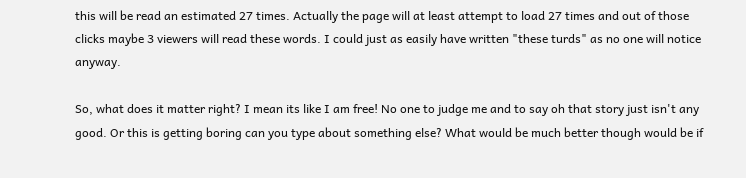this will be read an estimated 27 times. Actually the page will at least attempt to load 27 times and out of those clicks maybe 3 viewers will read these words. I could just as easily have written "these turds" as no one will notice anyway.

So, what does it matter right? I mean its like I am free! No one to judge me and to say oh that story just isn't any good. Or this is getting boring can you type about something else? What would be much better though would be if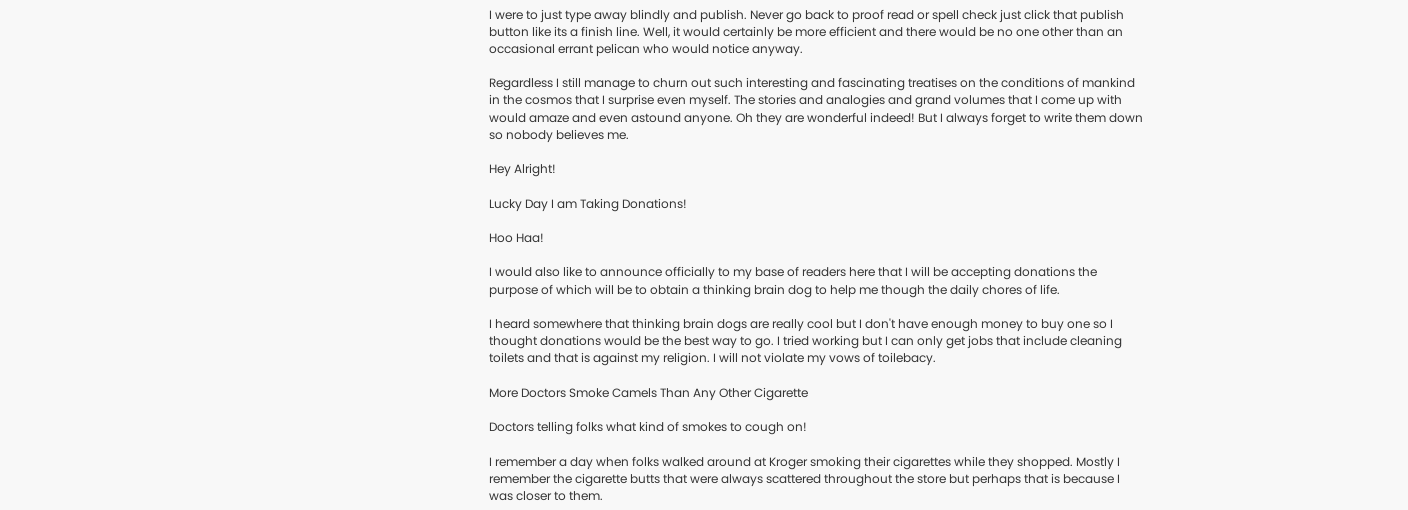I were to just type away blindly and publish. Never go back to proof read or spell check just click that publish button like its a finish line. Well, it would certainly be more efficient and there would be no one other than an occasional errant pelican who would notice anyway.

Regardless I still manage to churn out such interesting and fascinating treatises on the conditions of mankind in the cosmos that I surprise even myself. The stories and analogies and grand volumes that I come up with would amaze and even astound anyone. Oh they are wonderful indeed! But I always forget to write them down so nobody believes me.

Hey Alright!

Lucky Day I am Taking Donations!

Hoo Haa!

I would also like to announce officially to my base of readers here that I will be accepting donations the purpose of which will be to obtain a thinking brain dog to help me though the daily chores of life.

I heard somewhere that thinking brain dogs are really cool but I don't have enough money to buy one so I thought donations would be the best way to go. I tried working but I can only get jobs that include cleaning toilets and that is against my religion. I will not violate my vows of toilebacy.

More Doctors Smoke Camels Than Any Other Cigarette

Doctors telling folks what kind of smokes to cough on!

I remember a day when folks walked around at Kroger smoking their cigarettes while they shopped. Mostly I remember the cigarette butts that were always scattered throughout the store but perhaps that is because I was closer to them.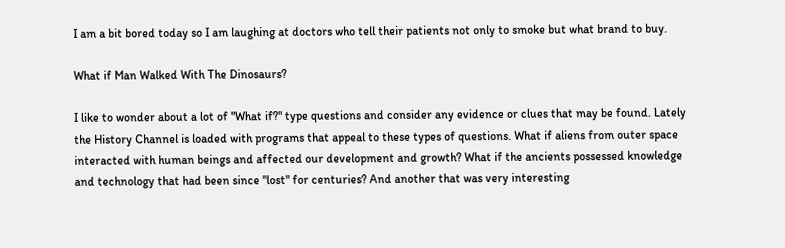I am a bit bored today so I am laughing at doctors who tell their patients not only to smoke but what brand to buy.

What if Man Walked With The Dinosaurs?

I like to wonder about a lot of "What if?" type questions and consider any evidence or clues that may be found. Lately the History Channel is loaded with programs that appeal to these types of questions. What if aliens from outer space interacted with human beings and affected our development and growth? What if the ancients possessed knowledge and technology that had been since "lost" for centuries? And another that was very interesting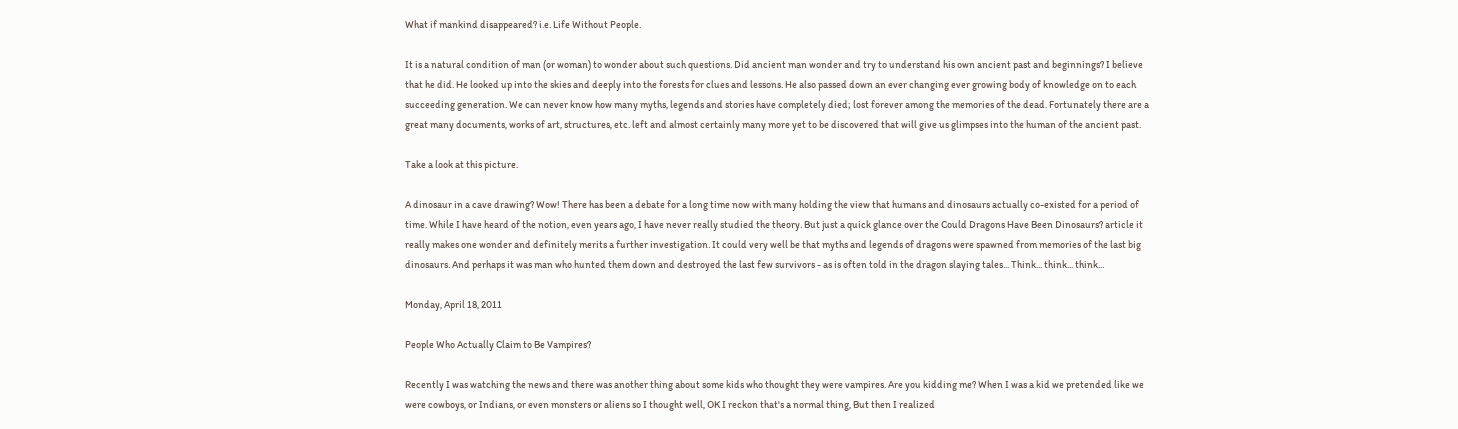What if mankind disappeared? i.e. Life Without People.

It is a natural condition of man (or woman) to wonder about such questions. Did ancient man wonder and try to understand his own ancient past and beginnings? I believe that he did. He looked up into the skies and deeply into the forests for clues and lessons. He also passed down an ever changing ever growing body of knowledge on to each succeeding generation. We can never know how many myths, legends and stories have completely died; lost forever among the memories of the dead. Fortunately there are a great many documents, works of art, structures, etc. left and almost certainly many more yet to be discovered that will give us glimpses into the human of the ancient past.

Take a look at this picture.

A dinosaur in a cave drawing? Wow! There has been a debate for a long time now with many holding the view that humans and dinosaurs actually co-existed for a period of time. While I have heard of the notion, even years ago, I have never really studied the theory. But just a quick glance over the Could Dragons Have Been Dinosaurs? article it really makes one wonder and definitely merits a further investigation. It could very well be that myths and legends of dragons were spawned from memories of the last big dinosaurs. And perhaps it was man who hunted them down and destroyed the last few survivors - as is often told in the dragon slaying tales... Think... think... think...

Monday, April 18, 2011

People Who Actually Claim to Be Vampires?

Recently I was watching the news and there was another thing about some kids who thought they were vampires. Are you kidding me? When I was a kid we pretended like we were cowboys, or Indians, or even monsters or aliens so I thought well, OK I reckon that's a normal thing, But then I realized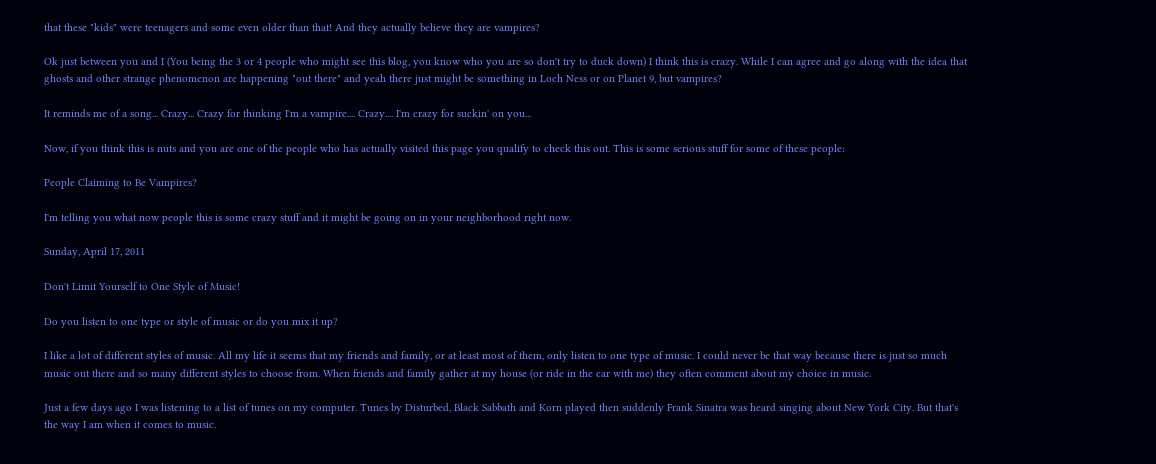that these "kids" were teenagers and some even older than that! And they actually believe they are vampires?

Ok just between you and I (You being the 3 or 4 people who might see this blog, you know who you are so don't try to duck down) I think this is crazy. While I can agree and go along with the idea that ghosts and other strange phenomenon are happening "out there" and yeah there just might be something in Loch Ness or on Planet 9, but vampires?

It reminds me of a song... Crazy... Crazy for thinking I'm a vampire.... Crazy.... I'm crazy for suckin' on you...

Now, if you think this is nuts and you are one of the people who has actually visited this page you qualify to check this out. This is some serious stuff for some of these people:

People Claiming to Be Vampires?

I'm telling you what now people this is some crazy stuff and it might be going on in your neighborhood right now.

Sunday, April 17, 2011

Don't Limit Yourself to One Style of Music!

Do you listen to one type or style of music or do you mix it up?

I like a lot of different styles of music. All my life it seems that my friends and family, or at least most of them, only listen to one type of music. I could never be that way because there is just so much music out there and so many different styles to choose from. When friends and family gather at my house (or ride in the car with me) they often comment about my choice in music.

Just a few days ago I was listening to a list of tunes on my computer. Tunes by Disturbed, Black Sabbath and Korn played then suddenly Frank Sinatra was heard singing about New York City. But that's the way I am when it comes to music.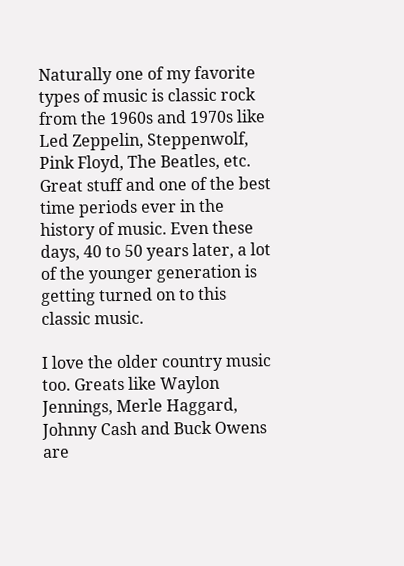Naturally one of my favorite types of music is classic rock from the 1960s and 1970s like Led Zeppelin, Steppenwolf, Pink Floyd, The Beatles, etc. Great stuff and one of the best time periods ever in the history of music. Even these days, 40 to 50 years later, a lot of the younger generation is getting turned on to this classic music.

I love the older country music too. Greats like Waylon Jennings, Merle Haggard, Johnny Cash and Buck Owens are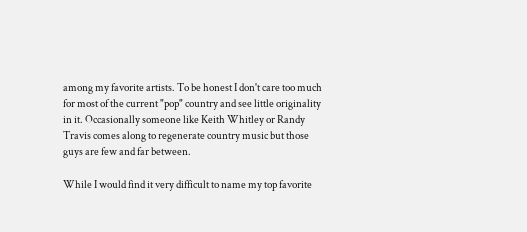among my favorite artists. To be honest I don't care too much for most of the current "pop" country and see little originality in it. Occasionally someone like Keith Whitley or Randy Travis comes along to regenerate country music but those guys are few and far between.

While I would find it very difficult to name my top favorite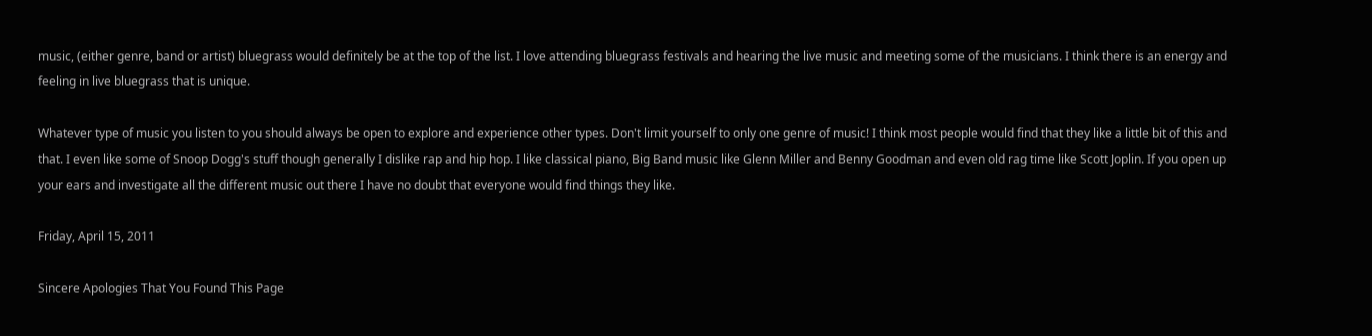music, (either genre, band or artist) bluegrass would definitely be at the top of the list. I love attending bluegrass festivals and hearing the live music and meeting some of the musicians. I think there is an energy and feeling in live bluegrass that is unique.

Whatever type of music you listen to you should always be open to explore and experience other types. Don't limit yourself to only one genre of music! I think most people would find that they like a little bit of this and that. I even like some of Snoop Dogg's stuff though generally I dislike rap and hip hop. I like classical piano, Big Band music like Glenn Miller and Benny Goodman and even old rag time like Scott Joplin. If you open up your ears and investigate all the different music out there I have no doubt that everyone would find things they like.

Friday, April 15, 2011

Sincere Apologies That You Found This Page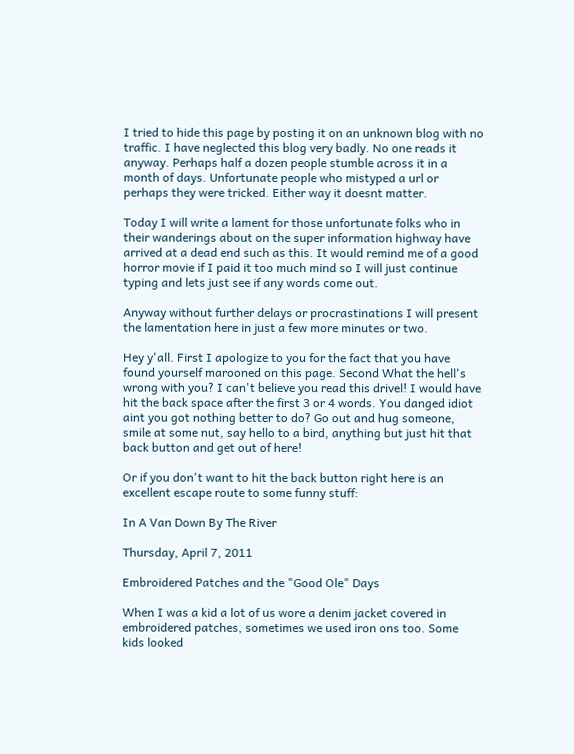I tried to hide this page by posting it on an unknown blog with no traffic. I have neglected this blog very badly. No one reads it anyway. Perhaps half a dozen people stumble across it in a month of days. Unfortunate people who mistyped a url or perhaps they were tricked. Either way it doesnt matter.

Today I will write a lament for those unfortunate folks who in their wanderings about on the super information highway have arrived at a dead end such as this. It would remind me of a good horror movie if I paid it too much mind so I will just continue typing and lets just see if any words come out.

Anyway without further delays or procrastinations I will present the lamentation here in just a few more minutes or two.

Hey y'all. First I apologize to you for the fact that you have found yourself marooned on this page. Second What the hell's wrong with you? I can't believe you read this drivel! I would have hit the back space after the first 3 or 4 words. You danged idiot aint you got nothing better to do? Go out and hug someone, smile at some nut, say hello to a bird, anything but just hit that back button and get out of here!

Or if you don't want to hit the back button right here is an excellent escape route to some funny stuff:

In A Van Down By The River

Thursday, April 7, 2011

Embroidered Patches and the "Good Ole" Days

When I was a kid a lot of us wore a denim jacket covered in embroidered patches, sometimes we used iron ons too. Some kids looked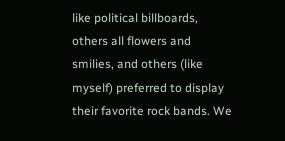like political billboards, others all flowers and smilies, and others (like myself) preferred to display their favorite rock bands. We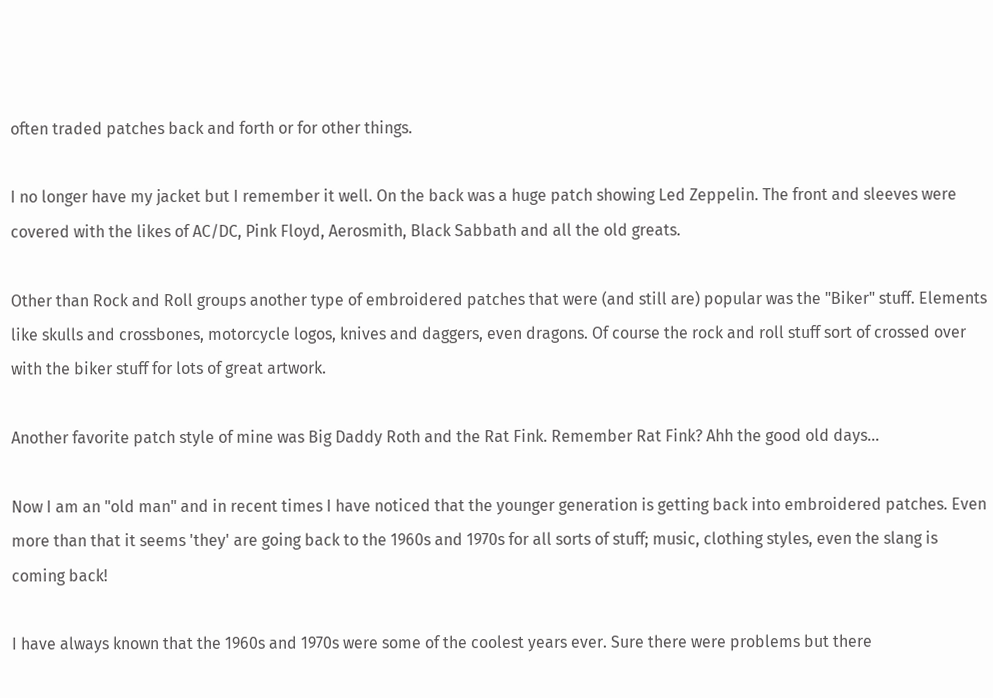often traded patches back and forth or for other things.

I no longer have my jacket but I remember it well. On the back was a huge patch showing Led Zeppelin. The front and sleeves were covered with the likes of AC/DC, Pink Floyd, Aerosmith, Black Sabbath and all the old greats.

Other than Rock and Roll groups another type of embroidered patches that were (and still are) popular was the "Biker" stuff. Elements like skulls and crossbones, motorcycle logos, knives and daggers, even dragons. Of course the rock and roll stuff sort of crossed over with the biker stuff for lots of great artwork.

Another favorite patch style of mine was Big Daddy Roth and the Rat Fink. Remember Rat Fink? Ahh the good old days...

Now I am an "old man" and in recent times I have noticed that the younger generation is getting back into embroidered patches. Even more than that it seems 'they' are going back to the 1960s and 1970s for all sorts of stuff; music, clothing styles, even the slang is coming back!

I have always known that the 1960s and 1970s were some of the coolest years ever. Sure there were problems but there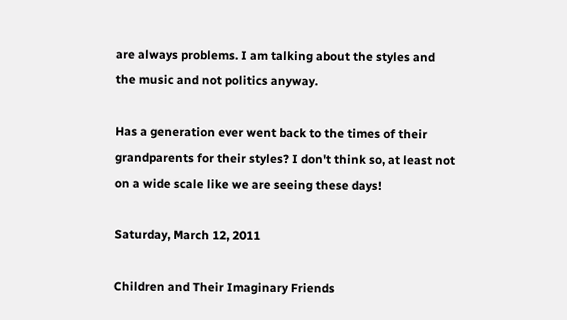are always problems. I am talking about the styles and the music and not politics anyway.

Has a generation ever went back to the times of their grandparents for their styles? I don't think so, at least not on a wide scale like we are seeing these days!

Saturday, March 12, 2011

Children and Their Imaginary Friends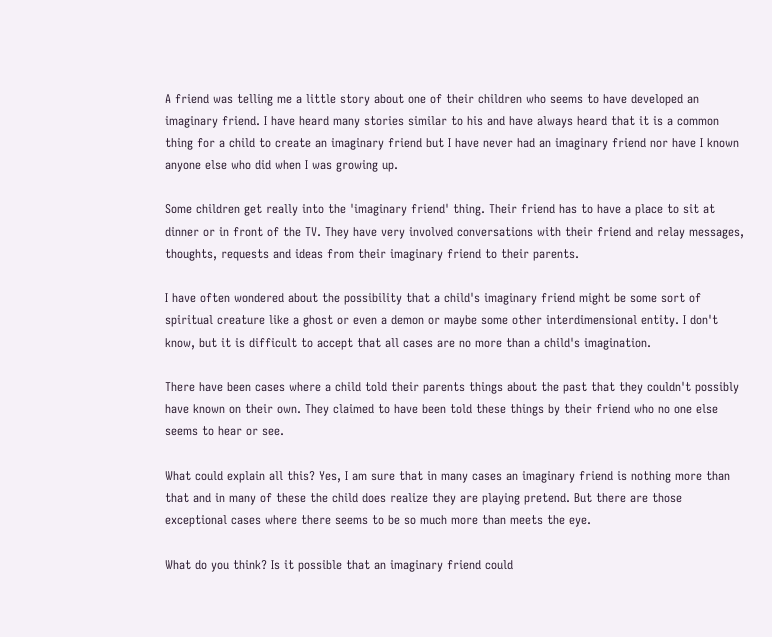A friend was telling me a little story about one of their children who seems to have developed an imaginary friend. I have heard many stories similar to his and have always heard that it is a common thing for a child to create an imaginary friend but I have never had an imaginary friend nor have I known anyone else who did when I was growing up.

Some children get really into the 'imaginary friend' thing. Their friend has to have a place to sit at dinner or in front of the TV. They have very involved conversations with their friend and relay messages, thoughts, requests and ideas from their imaginary friend to their parents.

I have often wondered about the possibility that a child's imaginary friend might be some sort of spiritual creature like a ghost or even a demon or maybe some other interdimensional entity. I don't know, but it is difficult to accept that all cases are no more than a child's imagination.

There have been cases where a child told their parents things about the past that they couldn't possibly have known on their own. They claimed to have been told these things by their friend who no one else seems to hear or see.

What could explain all this? Yes, I am sure that in many cases an imaginary friend is nothing more than that and in many of these the child does realize they are playing pretend. But there are those exceptional cases where there seems to be so much more than meets the eye.

What do you think? Is it possible that an imaginary friend could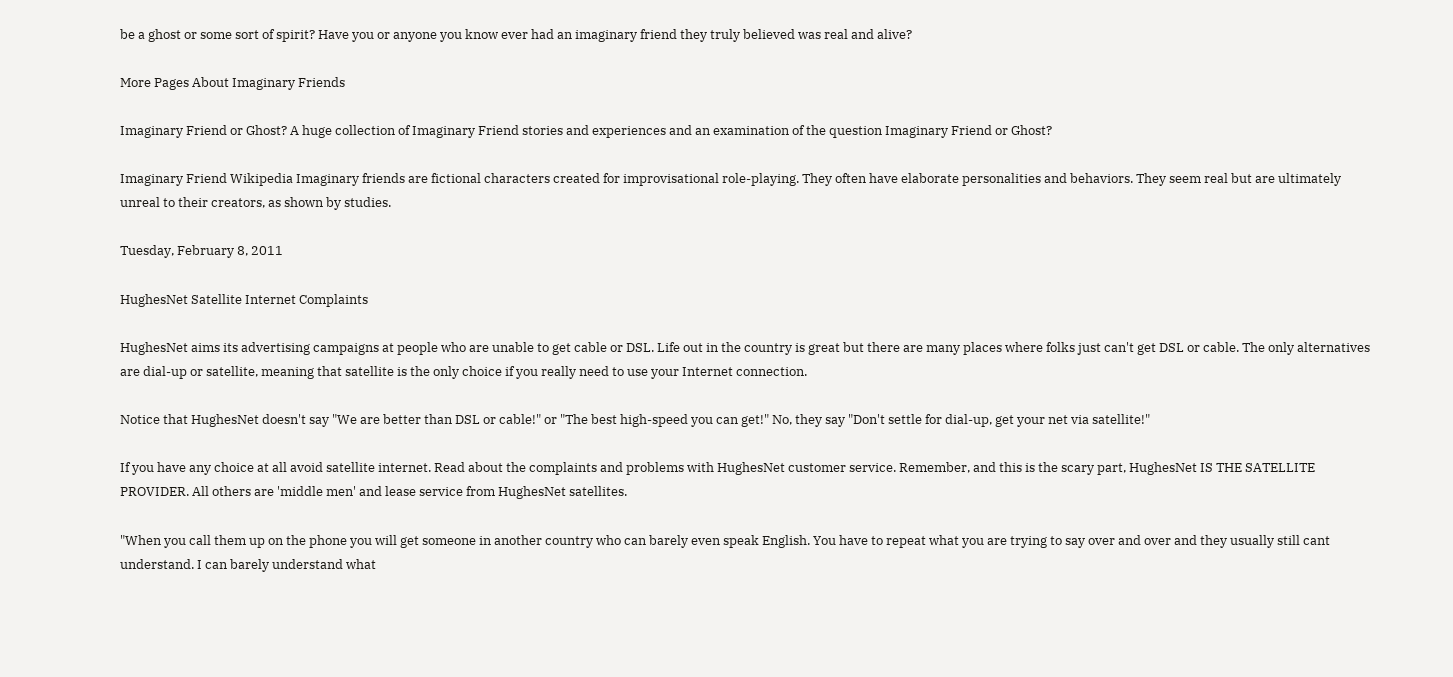be a ghost or some sort of spirit? Have you or anyone you know ever had an imaginary friend they truly believed was real and alive?

More Pages About Imaginary Friends

Imaginary Friend or Ghost? A huge collection of Imaginary Friend stories and experiences and an examination of the question Imaginary Friend or Ghost?

Imaginary Friend Wikipedia Imaginary friends are fictional characters created for improvisational role-playing. They often have elaborate personalities and behaviors. They seem real but are ultimately unreal to their creators, as shown by studies.

Tuesday, February 8, 2011

HughesNet Satellite Internet Complaints

HughesNet aims its advertising campaigns at people who are unable to get cable or DSL. Life out in the country is great but there are many places where folks just can't get DSL or cable. The only alternatives are dial-up or satellite, meaning that satellite is the only choice if you really need to use your Internet connection.

Notice that HughesNet doesn't say "We are better than DSL or cable!" or "The best high-speed you can get!" No, they say "Don't settle for dial-up, get your net via satellite!"

If you have any choice at all avoid satellite internet. Read about the complaints and problems with HughesNet customer service. Remember, and this is the scary part, HughesNet IS THE SATELLITE PROVIDER. All others are 'middle men' and lease service from HughesNet satellites.

"When you call them up on the phone you will get someone in another country who can barely even speak English. You have to repeat what you are trying to say over and over and they usually still cant understand. I can barely understand what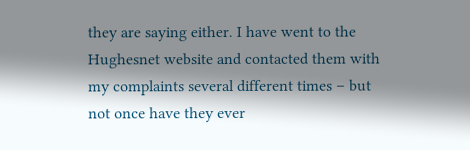they are saying either. I have went to the Hughesnet website and contacted them with my complaints several different times – but not once have they ever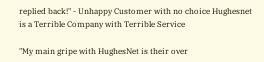replied back!" - Unhappy Customer with no choice Hughesnet is a Terrible Company with Terrible Service

"My main gripe with HughesNet is their over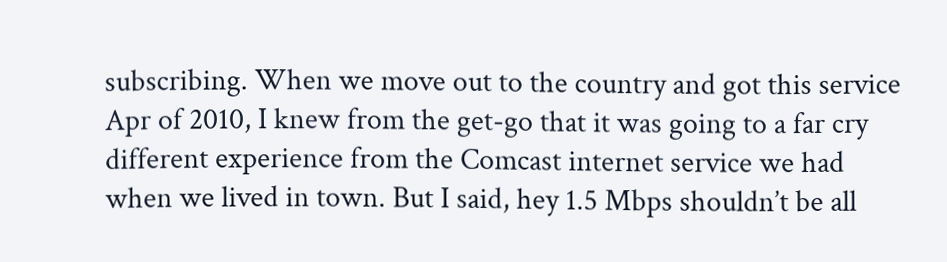subscribing. When we move out to the country and got this service Apr of 2010, I knew from the get-go that it was going to a far cry different experience from the Comcast internet service we had when we lived in town. But I said, hey 1.5 Mbps shouldn’t be all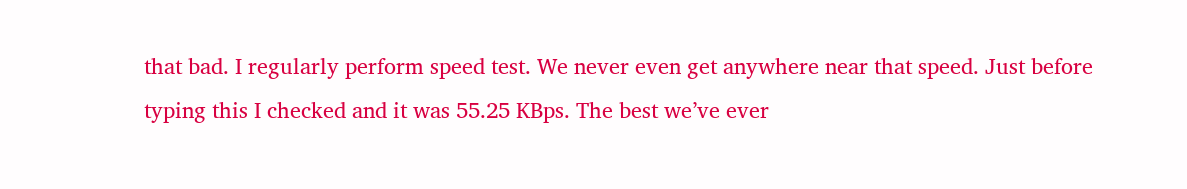that bad. I regularly perform speed test. We never even get anywhere near that speed. Just before typing this I checked and it was 55.25 KBps. The best we’ve ever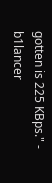gotten is 225 KBps." - b1lancer